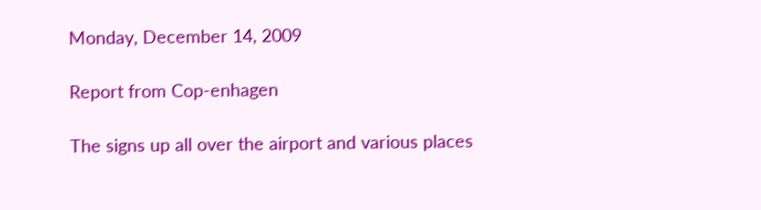Monday, December 14, 2009

Report from Cop-enhagen

The signs up all over the airport and various places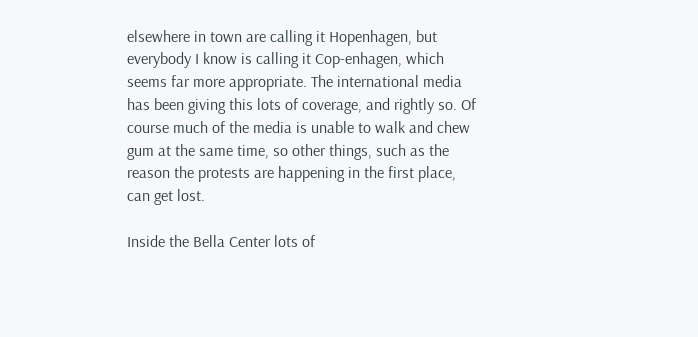elsewhere in town are calling it Hopenhagen, but everybody I know is calling it Cop-enhagen, which seems far more appropriate. The international media has been giving this lots of coverage, and rightly so. Of course much of the media is unable to walk and chew gum at the same time, so other things, such as the reason the protests are happening in the first place, can get lost.

Inside the Bella Center lots of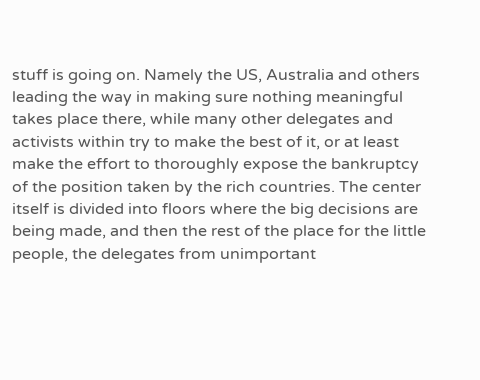stuff is going on. Namely the US, Australia and others leading the way in making sure nothing meaningful takes place there, while many other delegates and activists within try to make the best of it, or at least make the effort to thoroughly expose the bankruptcy of the position taken by the rich countries. The center itself is divided into floors where the big decisions are being made, and then the rest of the place for the little people, the delegates from unimportant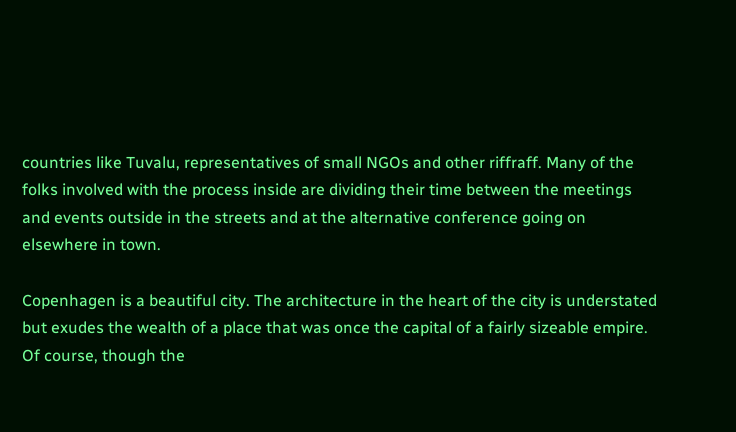countries like Tuvalu, representatives of small NGOs and other riffraff. Many of the folks involved with the process inside are dividing their time between the meetings and events outside in the streets and at the alternative conference going on elsewhere in town.

Copenhagen is a beautiful city. The architecture in the heart of the city is understated but exudes the wealth of a place that was once the capital of a fairly sizeable empire. Of course, though the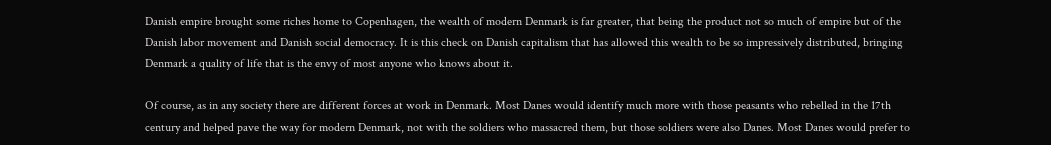Danish empire brought some riches home to Copenhagen, the wealth of modern Denmark is far greater, that being the product not so much of empire but of the Danish labor movement and Danish social democracy. It is this check on Danish capitalism that has allowed this wealth to be so impressively distributed, bringing Denmark a quality of life that is the envy of most anyone who knows about it.

Of course, as in any society there are different forces at work in Denmark. Most Danes would identify much more with those peasants who rebelled in the 17th century and helped pave the way for modern Denmark, not with the soldiers who massacred them, but those soldiers were also Danes. Most Danes would prefer to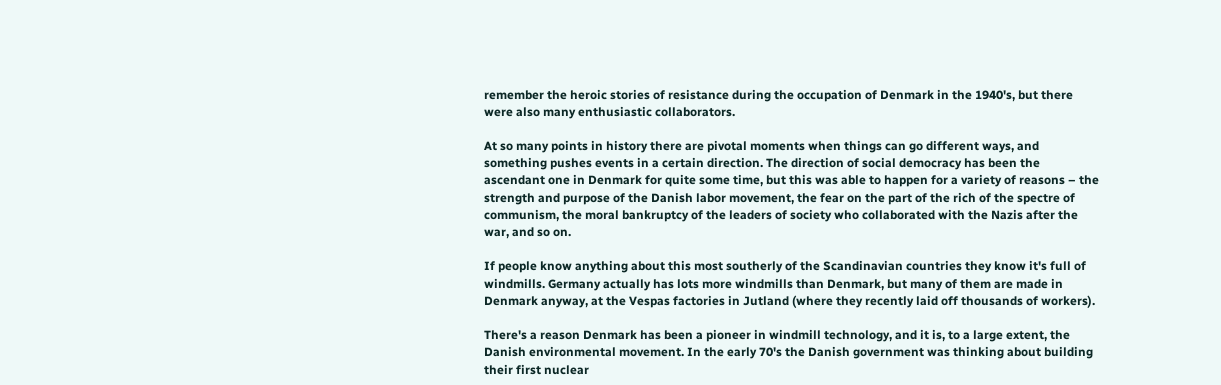remember the heroic stories of resistance during the occupation of Denmark in the 1940's, but there were also many enthusiastic collaborators.

At so many points in history there are pivotal moments when things can go different ways, and something pushes events in a certain direction. The direction of social democracy has been the ascendant one in Denmark for quite some time, but this was able to happen for a variety of reasons – the strength and purpose of the Danish labor movement, the fear on the part of the rich of the spectre of communism, the moral bankruptcy of the leaders of society who collaborated with the Nazis after the war, and so on.

If people know anything about this most southerly of the Scandinavian countries they know it's full of windmills. Germany actually has lots more windmills than Denmark, but many of them are made in Denmark anyway, at the Vespas factories in Jutland (where they recently laid off thousands of workers).

There's a reason Denmark has been a pioneer in windmill technology, and it is, to a large extent, the Danish environmental movement. In the early 70's the Danish government was thinking about building their first nuclear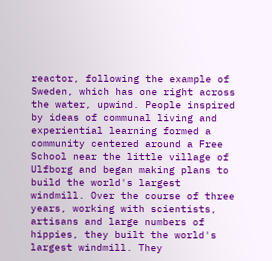reactor, following the example of Sweden, which has one right across the water, upwind. People inspired by ideas of communal living and experiential learning formed a community centered around a Free School near the little village of Ulfborg and began making plans to build the world's largest windmill. Over the course of three years, working with scientists, artisans and large numbers of hippies, they built the world's largest windmill. They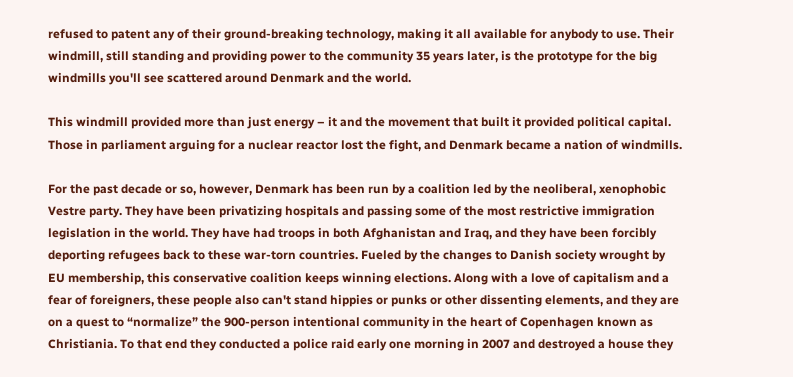refused to patent any of their ground-breaking technology, making it all available for anybody to use. Their windmill, still standing and providing power to the community 35 years later, is the prototype for the big windmills you'll see scattered around Denmark and the world.

This windmill provided more than just energy – it and the movement that built it provided political capital. Those in parliament arguing for a nuclear reactor lost the fight, and Denmark became a nation of windmills.

For the past decade or so, however, Denmark has been run by a coalition led by the neoliberal, xenophobic Vestre party. They have been privatizing hospitals and passing some of the most restrictive immigration legislation in the world. They have had troops in both Afghanistan and Iraq, and they have been forcibly deporting refugees back to these war-torn countries. Fueled by the changes to Danish society wrought by EU membership, this conservative coalition keeps winning elections. Along with a love of capitalism and a fear of foreigners, these people also can't stand hippies or punks or other dissenting elements, and they are on a quest to “normalize” the 900-person intentional community in the heart of Copenhagen known as Christiania. To that end they conducted a police raid early one morning in 2007 and destroyed a house they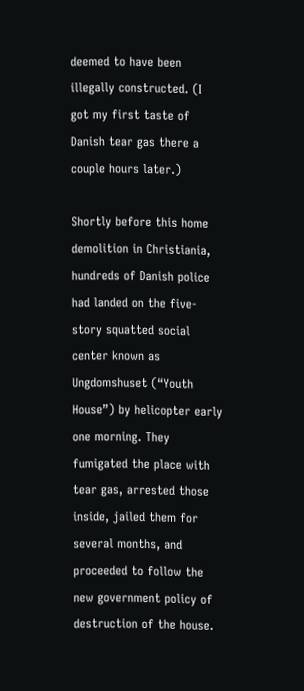deemed to have been illegally constructed. (I got my first taste of Danish tear gas there a couple hours later.)

Shortly before this home demolition in Christiania, hundreds of Danish police had landed on the five-story squatted social center known as Ungdomshuset (“Youth House”) by helicopter early one morning. They fumigated the place with tear gas, arrested those inside, jailed them for several months, and proceeded to follow the new government policy of destruction of the house.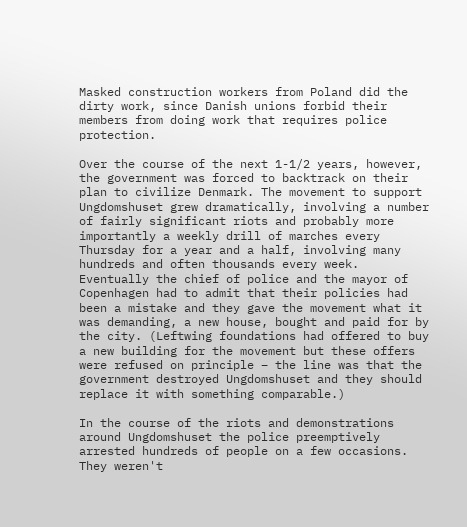Masked construction workers from Poland did the dirty work, since Danish unions forbid their members from doing work that requires police protection.

Over the course of the next 1-1/2 years, however, the government was forced to backtrack on their plan to civilize Denmark. The movement to support Ungdomshuset grew dramatically, involving a number of fairly significant riots and probably more importantly a weekly drill of marches every Thursday for a year and a half, involving many hundreds and often thousands every week. Eventually the chief of police and the mayor of Copenhagen had to admit that their policies had been a mistake and they gave the movement what it was demanding, a new house, bought and paid for by the city. (Leftwing foundations had offered to buy a new building for the movement but these offers were refused on principle – the line was that the government destroyed Ungdomshuset and they should replace it with something comparable.)

In the course of the riots and demonstrations around Ungdomshuset the police preemptively arrested hundreds of people on a few occasions. They weren't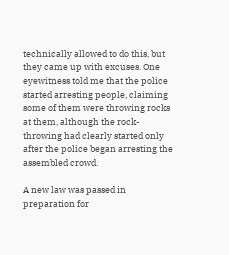technically allowed to do this, but they came up with excuses. One eyewitness told me that the police started arresting people, claiming some of them were throwing rocks at them, although the rock-throwing had clearly started only after the police began arresting the assembled crowd.

A new law was passed in preparation for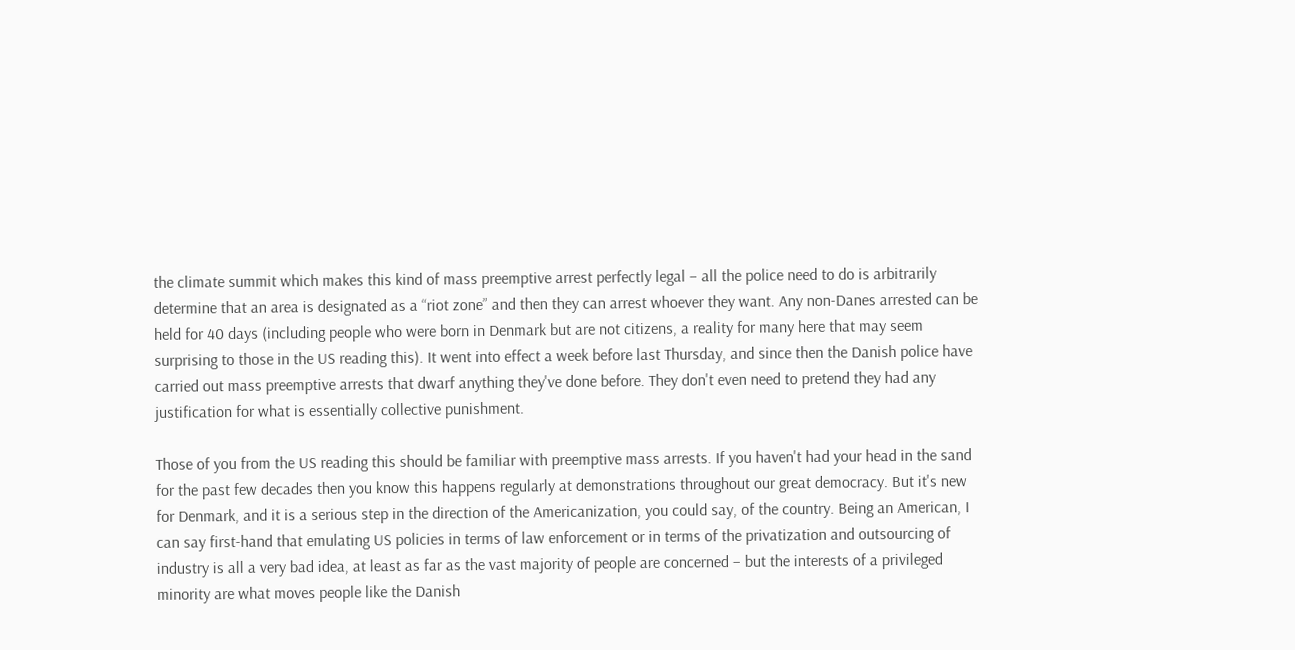the climate summit which makes this kind of mass preemptive arrest perfectly legal – all the police need to do is arbitrarily determine that an area is designated as a “riot zone” and then they can arrest whoever they want. Any non-Danes arrested can be held for 40 days (including people who were born in Denmark but are not citizens, a reality for many here that may seem surprising to those in the US reading this). It went into effect a week before last Thursday, and since then the Danish police have carried out mass preemptive arrests that dwarf anything they've done before. They don't even need to pretend they had any justification for what is essentially collective punishment.

Those of you from the US reading this should be familiar with preemptive mass arrests. If you haven't had your head in the sand for the past few decades then you know this happens regularly at demonstrations throughout our great democracy. But it's new for Denmark, and it is a serious step in the direction of the Americanization, you could say, of the country. Being an American, I can say first-hand that emulating US policies in terms of law enforcement or in terms of the privatization and outsourcing of industry is all a very bad idea, at least as far as the vast majority of people are concerned – but the interests of a privileged minority are what moves people like the Danish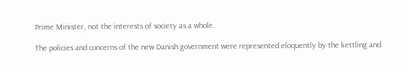Prime Minister, not the interests of society as a whole.

The policies and concerns of the new Danish government were represented eloquently by the kettling and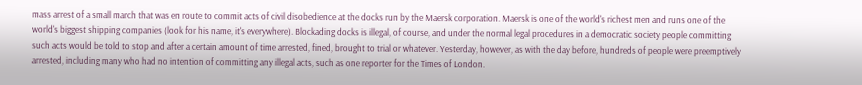mass arrest of a small march that was en route to commit acts of civil disobedience at the docks run by the Maersk corporation. Maersk is one of the world's richest men and runs one of the world's biggest shipping companies (look for his name, it's everywhere). Blockading docks is illegal, of course, and under the normal legal procedures in a democratic society people committing such acts would be told to stop and after a certain amount of time arrested, fined, brought to trial or whatever. Yesterday, however, as with the day before, hundreds of people were preemptively arrested, including many who had no intention of committing any illegal acts, such as one reporter for the Times of London.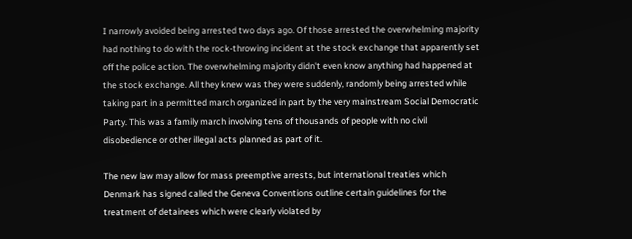I narrowly avoided being arrested two days ago. Of those arrested the overwhelming majority had nothing to do with the rock-throwing incident at the stock exchange that apparently set off the police action. The overwhelming majority didn't even know anything had happened at the stock exchange. All they knew was they were suddenly, randomly being arrested while taking part in a permitted march organized in part by the very mainstream Social Democratic Party. This was a family march involving tens of thousands of people with no civil disobedience or other illegal acts planned as part of it.

The new law may allow for mass preemptive arrests, but international treaties which Denmark has signed called the Geneva Conventions outline certain guidelines for the treatment of detainees which were clearly violated by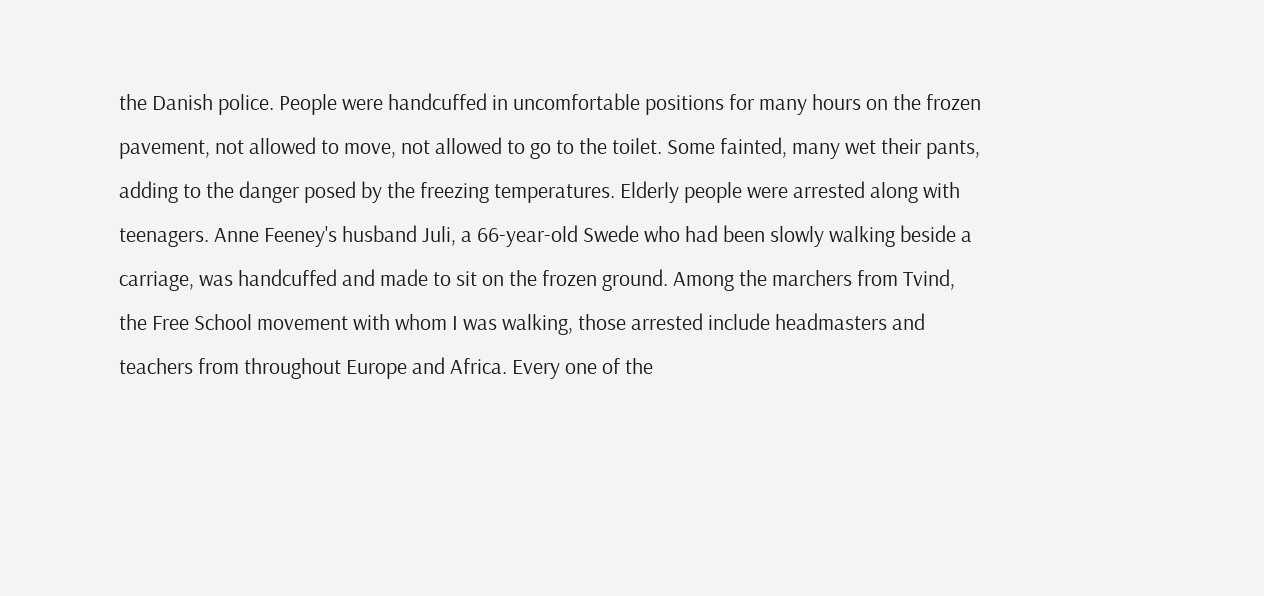the Danish police. People were handcuffed in uncomfortable positions for many hours on the frozen pavement, not allowed to move, not allowed to go to the toilet. Some fainted, many wet their pants, adding to the danger posed by the freezing temperatures. Elderly people were arrested along with teenagers. Anne Feeney's husband Juli, a 66-year-old Swede who had been slowly walking beside a carriage, was handcuffed and made to sit on the frozen ground. Among the marchers from Tvind, the Free School movement with whom I was walking, those arrested include headmasters and teachers from throughout Europe and Africa. Every one of the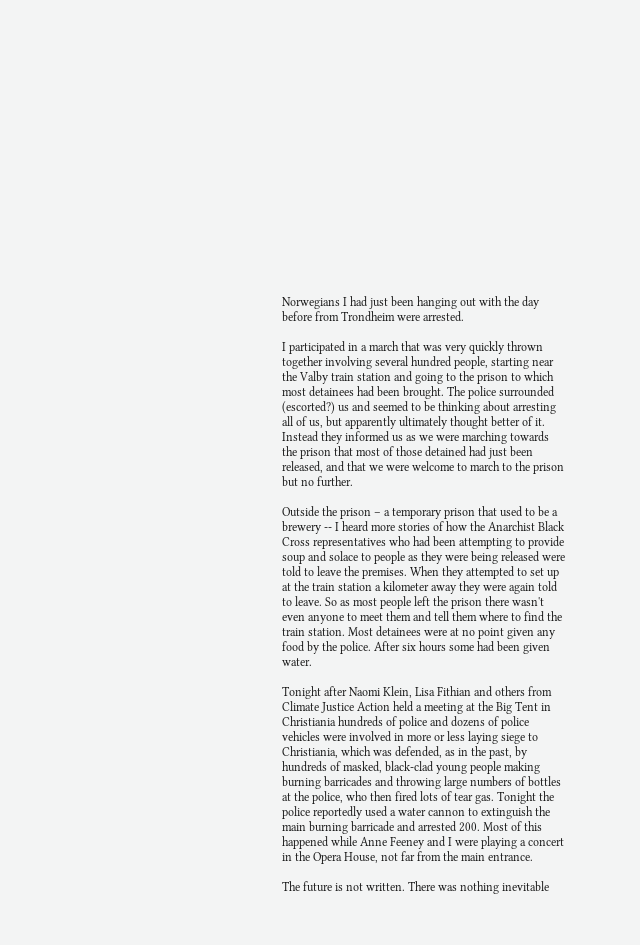Norwegians I had just been hanging out with the day before from Trondheim were arrested.

I participated in a march that was very quickly thrown together involving several hundred people, starting near the Valby train station and going to the prison to which most detainees had been brought. The police surrounded (escorted?) us and seemed to be thinking about arresting all of us, but apparently ultimately thought better of it. Instead they informed us as we were marching towards the prison that most of those detained had just been released, and that we were welcome to march to the prison but no further.

Outside the prison – a temporary prison that used to be a brewery -- I heard more stories of how the Anarchist Black Cross representatives who had been attempting to provide soup and solace to people as they were being released were told to leave the premises. When they attempted to set up at the train station a kilometer away they were again told to leave. So as most people left the prison there wasn't even anyone to meet them and tell them where to find the train station. Most detainees were at no point given any food by the police. After six hours some had been given water.

Tonight after Naomi Klein, Lisa Fithian and others from Climate Justice Action held a meeting at the Big Tent in Christiania hundreds of police and dozens of police vehicles were involved in more or less laying siege to Christiania, which was defended, as in the past, by hundreds of masked, black-clad young people making burning barricades and throwing large numbers of bottles at the police, who then fired lots of tear gas. Tonight the police reportedly used a water cannon to extinguish the main burning barricade and arrested 200. Most of this happened while Anne Feeney and I were playing a concert in the Opera House, not far from the main entrance.

The future is not written. There was nothing inevitable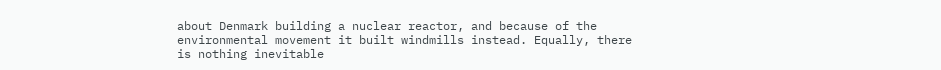about Denmark building a nuclear reactor, and because of the environmental movement it built windmills instead. Equally, there is nothing inevitable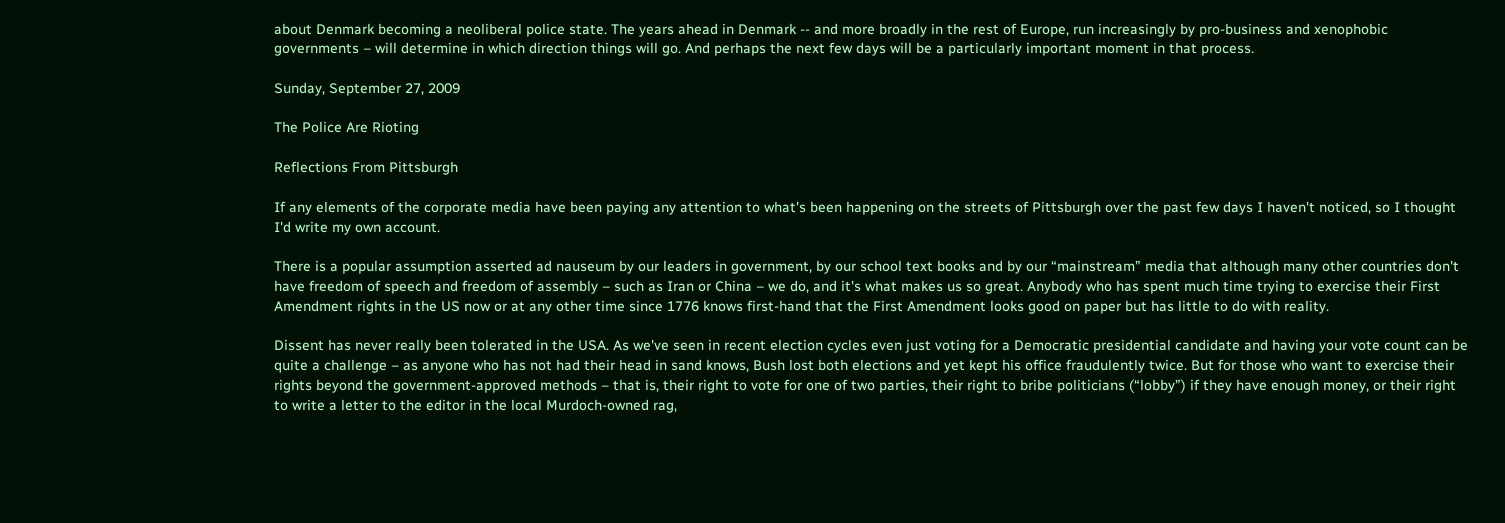about Denmark becoming a neoliberal police state. The years ahead in Denmark -- and more broadly in the rest of Europe, run increasingly by pro-business and xenophobic governments – will determine in which direction things will go. And perhaps the next few days will be a particularly important moment in that process.

Sunday, September 27, 2009

The Police Are Rioting

Reflections From Pittsburgh

If any elements of the corporate media have been paying any attention to what's been happening on the streets of Pittsburgh over the past few days I haven't noticed, so I thought I'd write my own account.

There is a popular assumption asserted ad nauseum by our leaders in government, by our school text books and by our “mainstream” media that although many other countries don't have freedom of speech and freedom of assembly – such as Iran or China – we do, and it's what makes us so great. Anybody who has spent much time trying to exercise their First Amendment rights in the US now or at any other time since 1776 knows first-hand that the First Amendment looks good on paper but has little to do with reality.

Dissent has never really been tolerated in the USA. As we've seen in recent election cycles even just voting for a Democratic presidential candidate and having your vote count can be quite a challenge – as anyone who has not had their head in sand knows, Bush lost both elections and yet kept his office fraudulently twice. But for those who want to exercise their rights beyond the government-approved methods – that is, their right to vote for one of two parties, their right to bribe politicians (“lobby”) if they have enough money, or their right to write a letter to the editor in the local Murdoch-owned rag,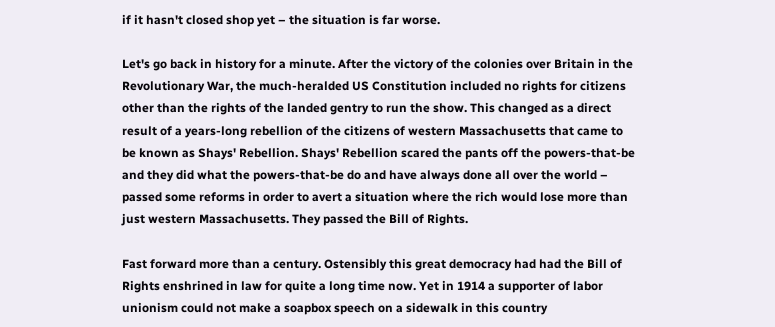if it hasn't closed shop yet – the situation is far worse.

Let's go back in history for a minute. After the victory of the colonies over Britain in the Revolutionary War, the much-heralded US Constitution included no rights for citizens other than the rights of the landed gentry to run the show. This changed as a direct result of a years-long rebellion of the citizens of western Massachusetts that came to be known as Shays' Rebellion. Shays' Rebellion scared the pants off the powers-that-be and they did what the powers-that-be do and have always done all over the world – passed some reforms in order to avert a situation where the rich would lose more than just western Massachusetts. They passed the Bill of Rights.

Fast forward more than a century. Ostensibly this great democracy had had the Bill of Rights enshrined in law for quite a long time now. Yet in 1914 a supporter of labor unionism could not make a soapbox speech on a sidewalk in this country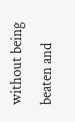without being beaten and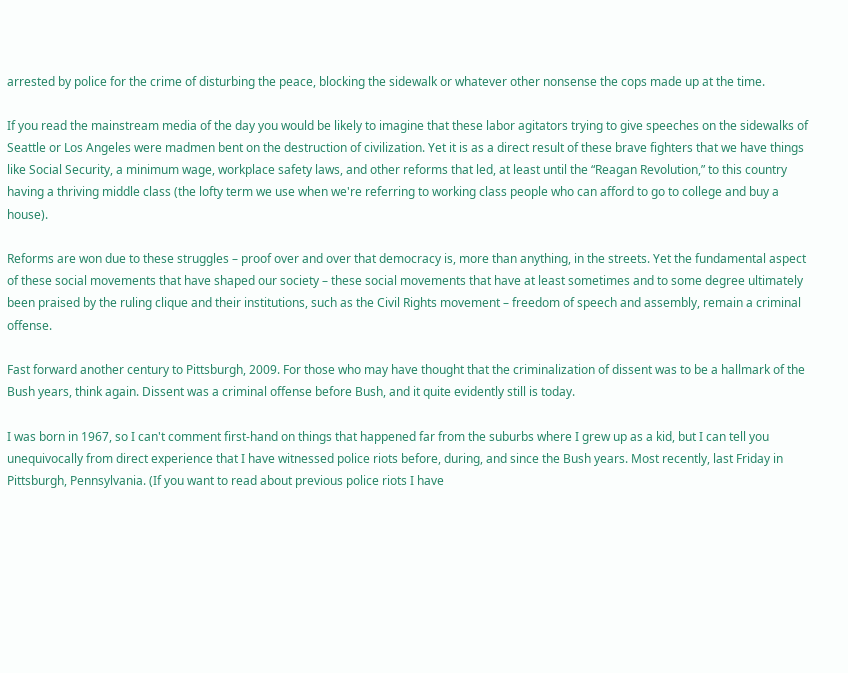arrested by police for the crime of disturbing the peace, blocking the sidewalk or whatever other nonsense the cops made up at the time.

If you read the mainstream media of the day you would be likely to imagine that these labor agitators trying to give speeches on the sidewalks of Seattle or Los Angeles were madmen bent on the destruction of civilization. Yet it is as a direct result of these brave fighters that we have things like Social Security, a minimum wage, workplace safety laws, and other reforms that led, at least until the “Reagan Revolution,” to this country having a thriving middle class (the lofty term we use when we're referring to working class people who can afford to go to college and buy a house).

Reforms are won due to these struggles – proof over and over that democracy is, more than anything, in the streets. Yet the fundamental aspect of these social movements that have shaped our society – these social movements that have at least sometimes and to some degree ultimately been praised by the ruling clique and their institutions, such as the Civil Rights movement – freedom of speech and assembly, remain a criminal offense.

Fast forward another century to Pittsburgh, 2009. For those who may have thought that the criminalization of dissent was to be a hallmark of the Bush years, think again. Dissent was a criminal offense before Bush, and it quite evidently still is today.

I was born in 1967, so I can't comment first-hand on things that happened far from the suburbs where I grew up as a kid, but I can tell you unequivocally from direct experience that I have witnessed police riots before, during, and since the Bush years. Most recently, last Friday in Pittsburgh, Pennsylvania. (If you want to read about previous police riots I have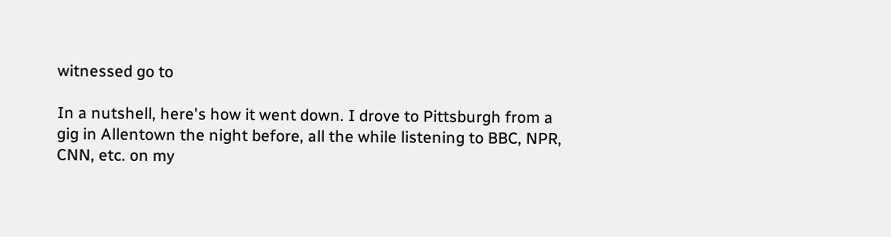witnessed go to

In a nutshell, here's how it went down. I drove to Pittsburgh from a gig in Allentown the night before, all the while listening to BBC, NPR, CNN, etc. on my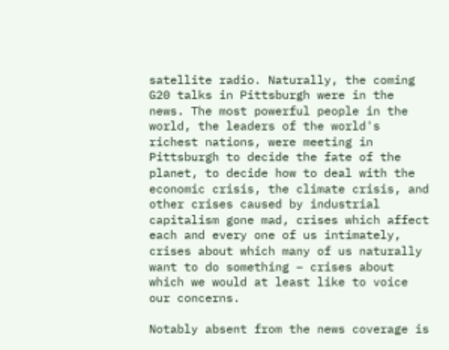satellite radio. Naturally, the coming G20 talks in Pittsburgh were in the news. The most powerful people in the world, the leaders of the world's richest nations, were meeting in Pittsburgh to decide the fate of the planet, to decide how to deal with the economic crisis, the climate crisis, and other crises caused by industrial capitalism gone mad, crises which affect each and every one of us intimately, crises about which many of us naturally want to do something – crises about which we would at least like to voice our concerns.

Notably absent from the news coverage is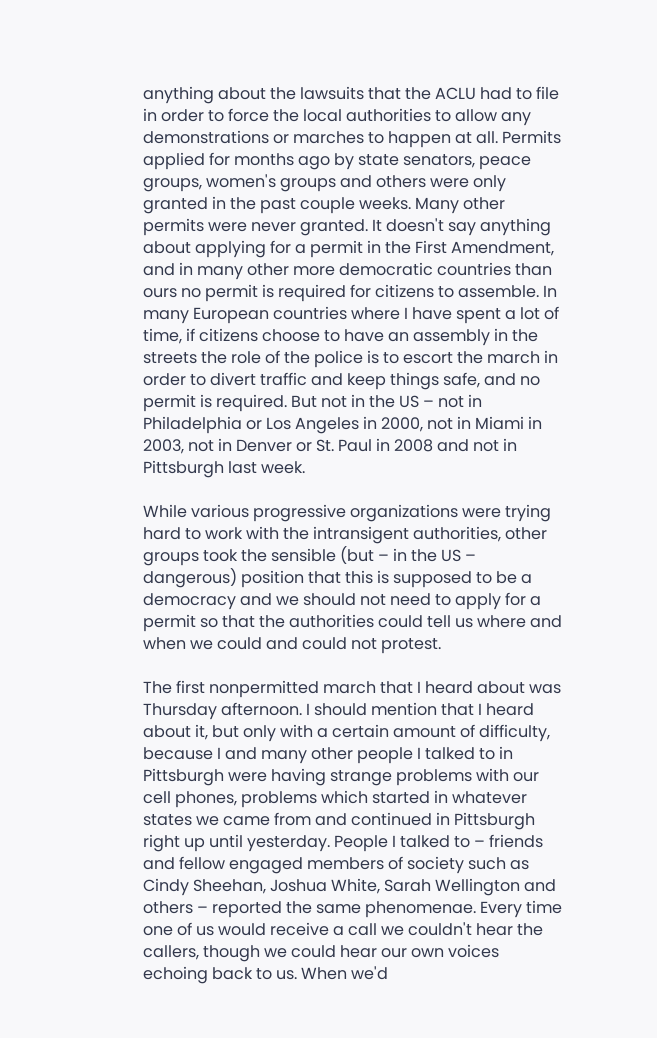anything about the lawsuits that the ACLU had to file in order to force the local authorities to allow any demonstrations or marches to happen at all. Permits applied for months ago by state senators, peace groups, women's groups and others were only granted in the past couple weeks. Many other permits were never granted. It doesn't say anything about applying for a permit in the First Amendment, and in many other more democratic countries than ours no permit is required for citizens to assemble. In many European countries where I have spent a lot of time, if citizens choose to have an assembly in the streets the role of the police is to escort the march in order to divert traffic and keep things safe, and no permit is required. But not in the US – not in Philadelphia or Los Angeles in 2000, not in Miami in 2003, not in Denver or St. Paul in 2008 and not in Pittsburgh last week.

While various progressive organizations were trying hard to work with the intransigent authorities, other groups took the sensible (but – in the US – dangerous) position that this is supposed to be a democracy and we should not need to apply for a permit so that the authorities could tell us where and when we could and could not protest.

The first nonpermitted march that I heard about was Thursday afternoon. I should mention that I heard about it, but only with a certain amount of difficulty, because I and many other people I talked to in Pittsburgh were having strange problems with our cell phones, problems which started in whatever states we came from and continued in Pittsburgh right up until yesterday. People I talked to – friends and fellow engaged members of society such as Cindy Sheehan, Joshua White, Sarah Wellington and others – reported the same phenomenae. Every time one of us would receive a call we couldn't hear the callers, though we could hear our own voices echoing back to us. When we'd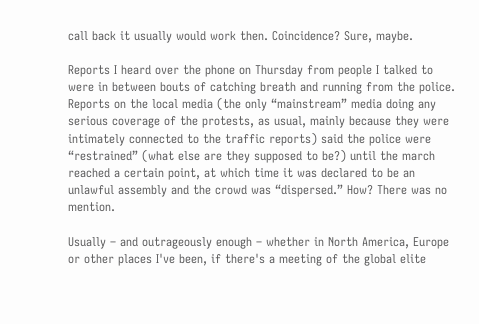call back it usually would work then. Coincidence? Sure, maybe.

Reports I heard over the phone on Thursday from people I talked to were in between bouts of catching breath and running from the police. Reports on the local media (the only “mainstream” media doing any serious coverage of the protests, as usual, mainly because they were intimately connected to the traffic reports) said the police were “restrained” (what else are they supposed to be?) until the march reached a certain point, at which time it was declared to be an unlawful assembly and the crowd was “dispersed.” How? There was no mention.

Usually – and outrageously enough – whether in North America, Europe or other places I've been, if there's a meeting of the global elite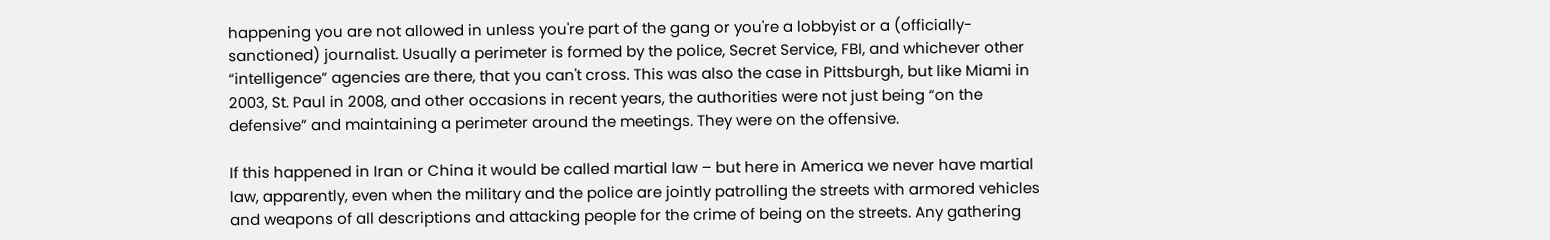happening you are not allowed in unless you're part of the gang or you're a lobbyist or a (officially-sanctioned) journalist. Usually a perimeter is formed by the police, Secret Service, FBI, and whichever other “intelligence” agencies are there, that you can't cross. This was also the case in Pittsburgh, but like Miami in 2003, St. Paul in 2008, and other occasions in recent years, the authorities were not just being “on the defensive” and maintaining a perimeter around the meetings. They were on the offensive.

If this happened in Iran or China it would be called martial law – but here in America we never have martial law, apparently, even when the military and the police are jointly patrolling the streets with armored vehicles and weapons of all descriptions and attacking people for the crime of being on the streets. Any gathering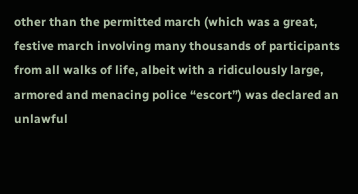other than the permitted march (which was a great, festive march involving many thousands of participants from all walks of life, albeit with a ridiculously large, armored and menacing police “escort”) was declared an unlawful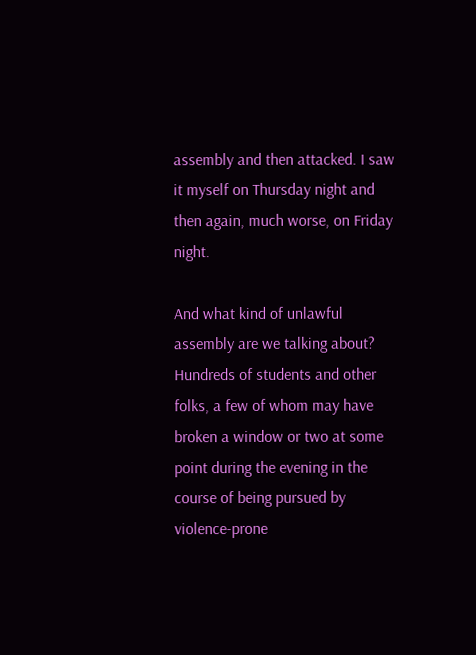assembly and then attacked. I saw it myself on Thursday night and then again, much worse, on Friday night.

And what kind of unlawful assembly are we talking about? Hundreds of students and other folks, a few of whom may have broken a window or two at some point during the evening in the course of being pursued by violence-prone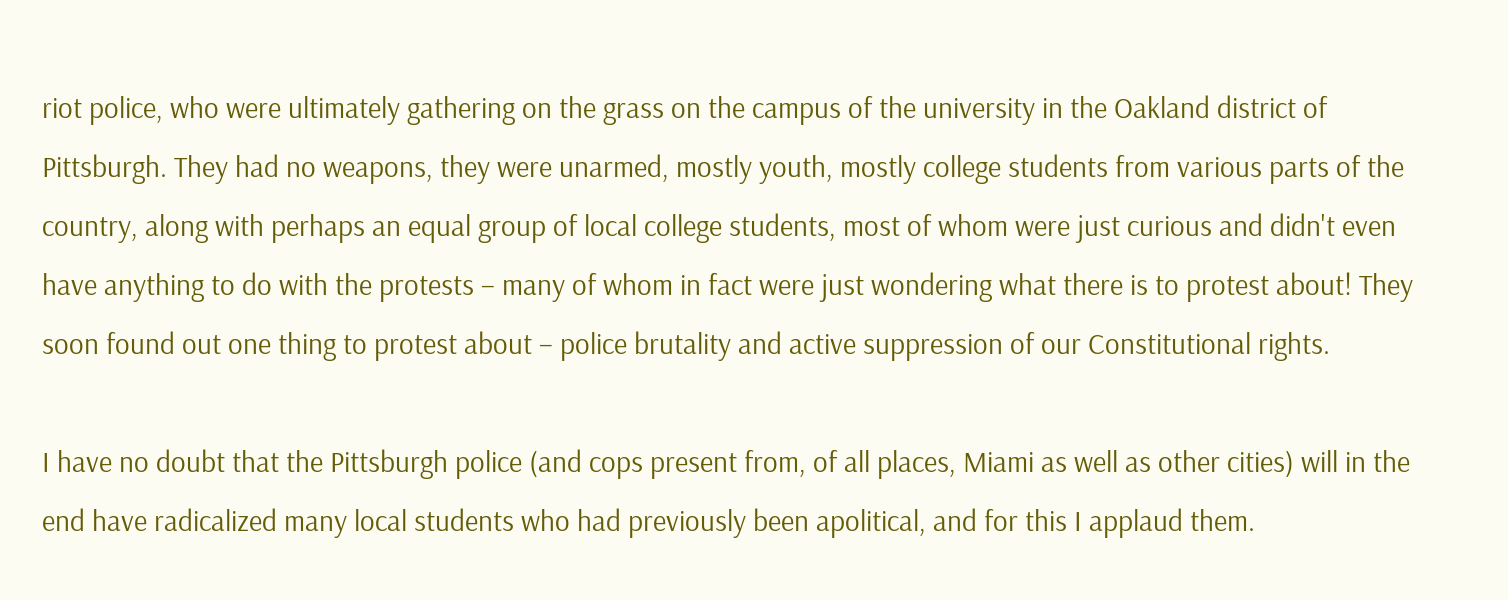riot police, who were ultimately gathering on the grass on the campus of the university in the Oakland district of Pittsburgh. They had no weapons, they were unarmed, mostly youth, mostly college students from various parts of the country, along with perhaps an equal group of local college students, most of whom were just curious and didn't even have anything to do with the protests – many of whom in fact were just wondering what there is to protest about! They soon found out one thing to protest about – police brutality and active suppression of our Constitutional rights.

I have no doubt that the Pittsburgh police (and cops present from, of all places, Miami as well as other cities) will in the end have radicalized many local students who had previously been apolitical, and for this I applaud them.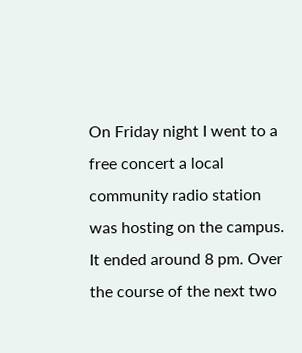On Friday night I went to a free concert a local community radio station was hosting on the campus. It ended around 8 pm. Over the course of the next two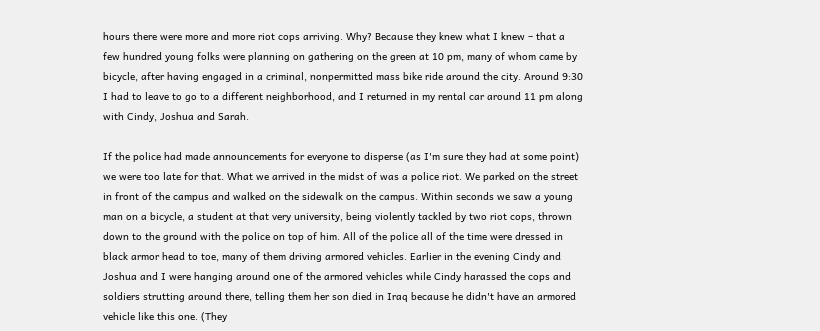hours there were more and more riot cops arriving. Why? Because they knew what I knew – that a few hundred young folks were planning on gathering on the green at 10 pm, many of whom came by bicycle, after having engaged in a criminal, nonpermitted mass bike ride around the city. Around 9:30 I had to leave to go to a different neighborhood, and I returned in my rental car around 11 pm along with Cindy, Joshua and Sarah.

If the police had made announcements for everyone to disperse (as I'm sure they had at some point) we were too late for that. What we arrived in the midst of was a police riot. We parked on the street in front of the campus and walked on the sidewalk on the campus. Within seconds we saw a young man on a bicycle, a student at that very university, being violently tackled by two riot cops, thrown down to the ground with the police on top of him. All of the police all of the time were dressed in black armor head to toe, many of them driving armored vehicles. Earlier in the evening Cindy and Joshua and I were hanging around one of the armored vehicles while Cindy harassed the cops and soldiers strutting around there, telling them her son died in Iraq because he didn't have an armored vehicle like this one. (They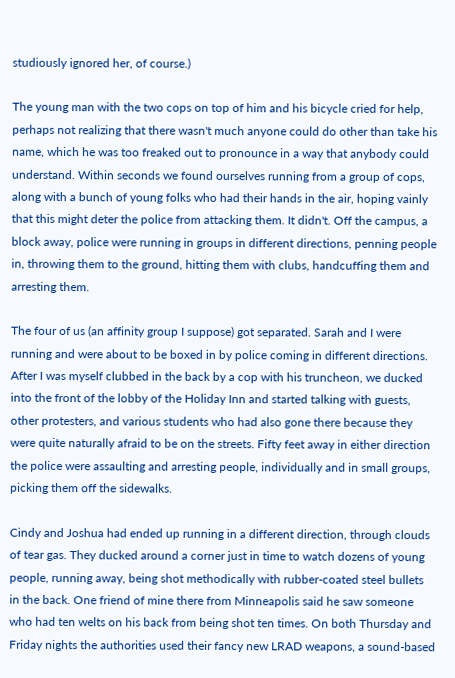studiously ignored her, of course.)

The young man with the two cops on top of him and his bicycle cried for help, perhaps not realizing that there wasn't much anyone could do other than take his name, which he was too freaked out to pronounce in a way that anybody could understand. Within seconds we found ourselves running from a group of cops, along with a bunch of young folks who had their hands in the air, hoping vainly that this might deter the police from attacking them. It didn't. Off the campus, a block away, police were running in groups in different directions, penning people in, throwing them to the ground, hitting them with clubs, handcuffing them and arresting them.

The four of us (an affinity group I suppose) got separated. Sarah and I were running and were about to be boxed in by police coming in different directions. After I was myself clubbed in the back by a cop with his truncheon, we ducked into the front of the lobby of the Holiday Inn and started talking with guests, other protesters, and various students who had also gone there because they were quite naturally afraid to be on the streets. Fifty feet away in either direction the police were assaulting and arresting people, individually and in small groups, picking them off the sidewalks.

Cindy and Joshua had ended up running in a different direction, through clouds of tear gas. They ducked around a corner just in time to watch dozens of young people, running away, being shot methodically with rubber-coated steel bullets in the back. One friend of mine there from Minneapolis said he saw someone who had ten welts on his back from being shot ten times. On both Thursday and Friday nights the authorities used their fancy new LRAD weapons, a sound-based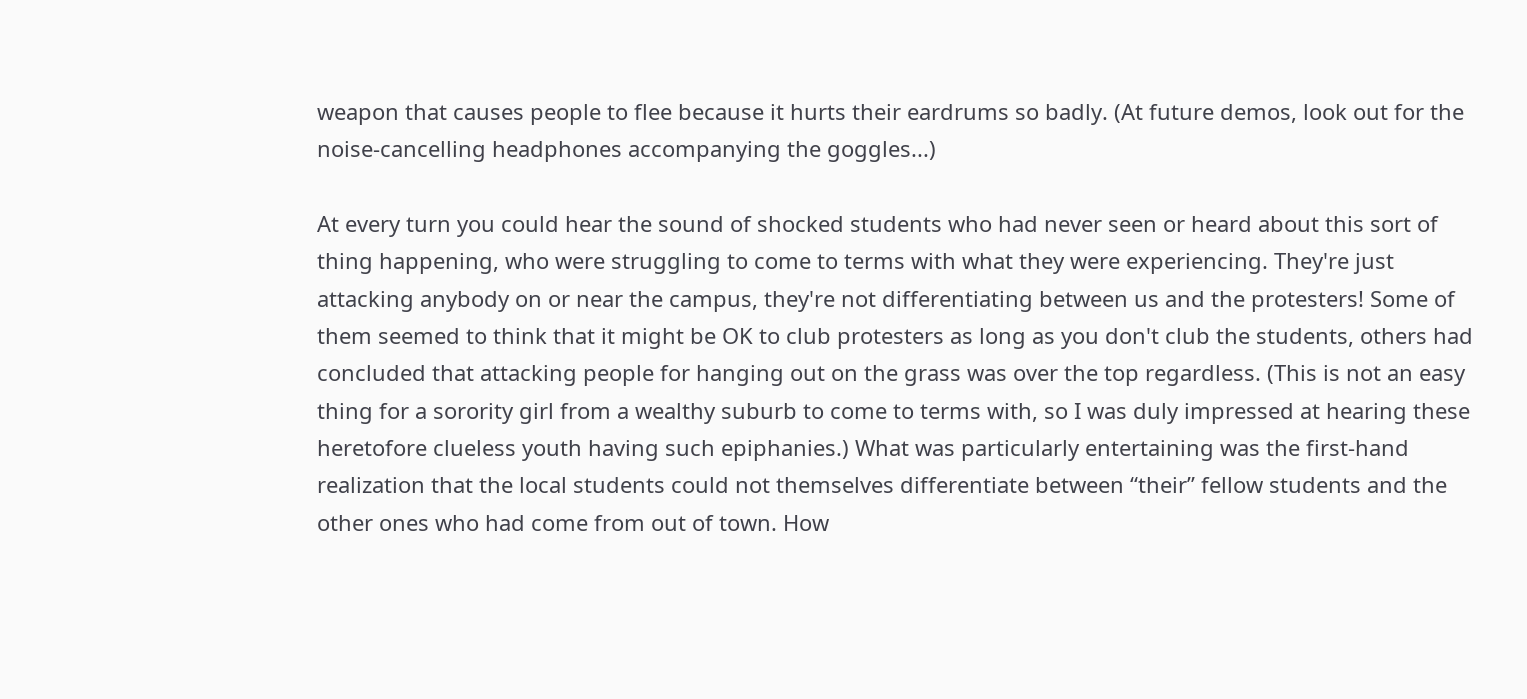weapon that causes people to flee because it hurts their eardrums so badly. (At future demos, look out for the noise-cancelling headphones accompanying the goggles...)

At every turn you could hear the sound of shocked students who had never seen or heard about this sort of thing happening, who were struggling to come to terms with what they were experiencing. They're just attacking anybody on or near the campus, they're not differentiating between us and the protesters! Some of them seemed to think that it might be OK to club protesters as long as you don't club the students, others had concluded that attacking people for hanging out on the grass was over the top regardless. (This is not an easy thing for a sorority girl from a wealthy suburb to come to terms with, so I was duly impressed at hearing these heretofore clueless youth having such epiphanies.) What was particularly entertaining was the first-hand realization that the local students could not themselves differentiate between “their” fellow students and the other ones who had come from out of town. How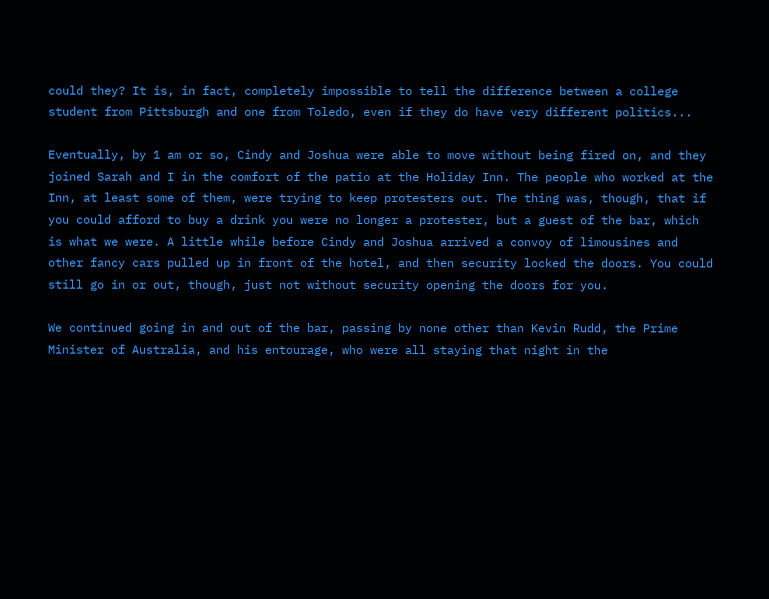could they? It is, in fact, completely impossible to tell the difference between a college student from Pittsburgh and one from Toledo, even if they do have very different politics...

Eventually, by 1 am or so, Cindy and Joshua were able to move without being fired on, and they joined Sarah and I in the comfort of the patio at the Holiday Inn. The people who worked at the Inn, at least some of them, were trying to keep protesters out. The thing was, though, that if you could afford to buy a drink you were no longer a protester, but a guest of the bar, which is what we were. A little while before Cindy and Joshua arrived a convoy of limousines and other fancy cars pulled up in front of the hotel, and then security locked the doors. You could still go in or out, though, just not without security opening the doors for you.

We continued going in and out of the bar, passing by none other than Kevin Rudd, the Prime Minister of Australia, and his entourage, who were all staying that night in the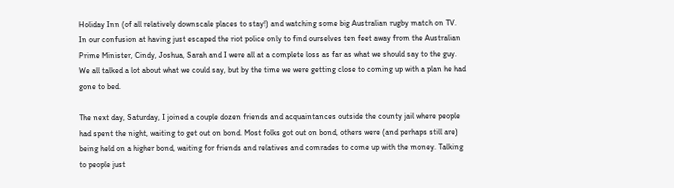Holiday Inn (of all relatively downscale places to stay!) and watching some big Australian rugby match on TV. In our confusion at having just escaped the riot police only to find ourselves ten feet away from the Australian Prime Minister, Cindy, Joshua, Sarah and I were all at a complete loss as far as what we should say to the guy. We all talked a lot about what we could say, but by the time we were getting close to coming up with a plan he had gone to bed.

The next day, Saturday, I joined a couple dozen friends and acquaintances outside the county jail where people had spent the night, waiting to get out on bond. Most folks got out on bond, others were (and perhaps still are) being held on a higher bond, waiting for friends and relatives and comrades to come up with the money. Talking to people just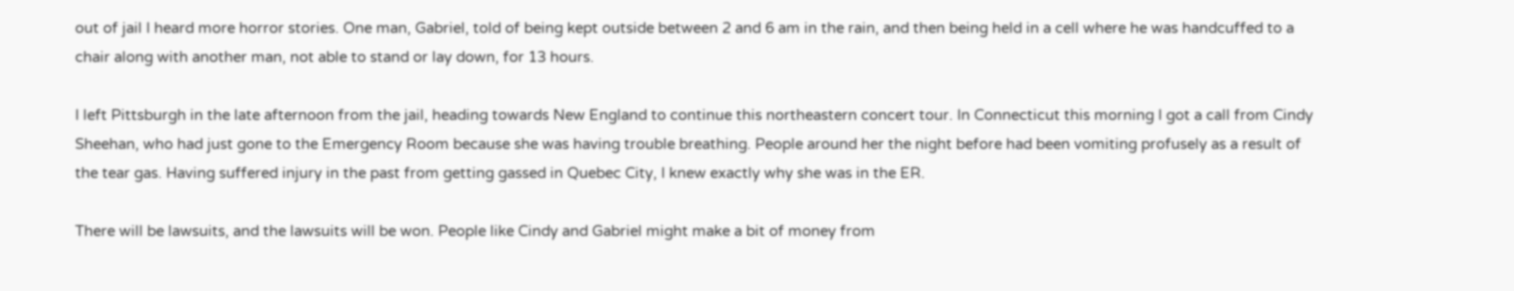out of jail I heard more horror stories. One man, Gabriel, told of being kept outside between 2 and 6 am in the rain, and then being held in a cell where he was handcuffed to a chair along with another man, not able to stand or lay down, for 13 hours.

I left Pittsburgh in the late afternoon from the jail, heading towards New England to continue this northeastern concert tour. In Connecticut this morning I got a call from Cindy Sheehan, who had just gone to the Emergency Room because she was having trouble breathing. People around her the night before had been vomiting profusely as a result of the tear gas. Having suffered injury in the past from getting gassed in Quebec City, I knew exactly why she was in the ER.

There will be lawsuits, and the lawsuits will be won. People like Cindy and Gabriel might make a bit of money from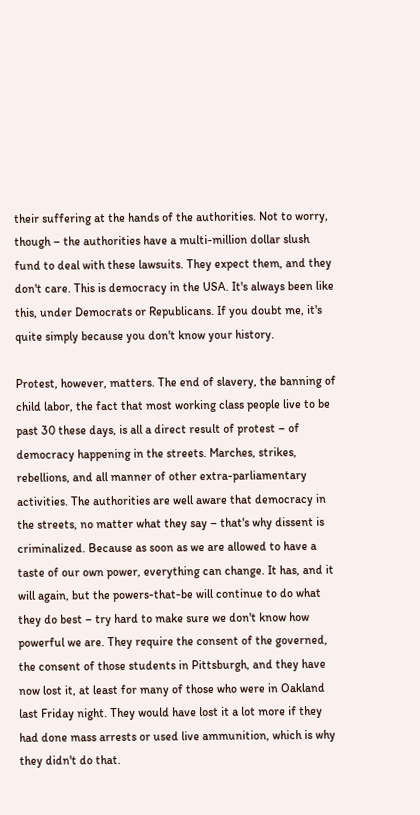their suffering at the hands of the authorities. Not to worry, though – the authorities have a multi-million dollar slush fund to deal with these lawsuits. They expect them, and they don't care. This is democracy in the USA. It's always been like this, under Democrats or Republicans. If you doubt me, it's quite simply because you don't know your history.

Protest, however, matters. The end of slavery, the banning of child labor, the fact that most working class people live to be past 30 these days, is all a direct result of protest – of democracy happening in the streets. Marches, strikes, rebellions, and all manner of other extra-parliamentary activities. The authorities are well aware that democracy in the streets, no matter what they say – that's why dissent is criminalized. Because as soon as we are allowed to have a taste of our own power, everything can change. It has, and it will again, but the powers-that-be will continue to do what they do best – try hard to make sure we don't know how powerful we are. They require the consent of the governed, the consent of those students in Pittsburgh, and they have now lost it, at least for many of those who were in Oakland last Friday night. They would have lost it a lot more if they had done mass arrests or used live ammunition, which is why they didn't do that.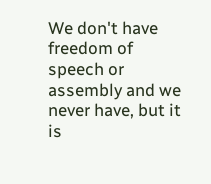We don't have freedom of speech or assembly and we never have, but it is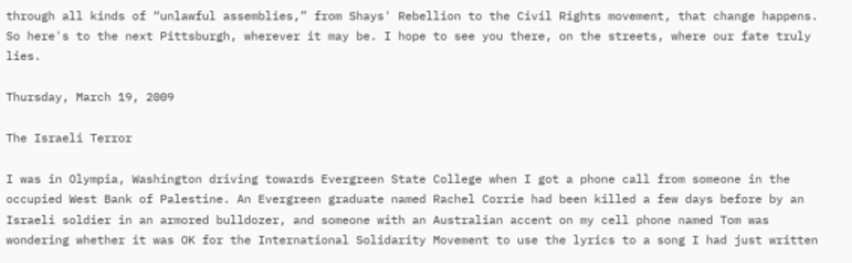through all kinds of “unlawful assemblies,” from Shays' Rebellion to the Civil Rights movement, that change happens. So here's to the next Pittsburgh, wherever it may be. I hope to see you there, on the streets, where our fate truly lies.

Thursday, March 19, 2009

The Israeli Terror

I was in Olympia, Washington driving towards Evergreen State College when I got a phone call from someone in the occupied West Bank of Palestine. An Evergreen graduate named Rachel Corrie had been killed a few days before by an Israeli soldier in an armored bulldozer, and someone with an Australian accent on my cell phone named Tom was wondering whether it was OK for the International Solidarity Movement to use the lyrics to a song I had just written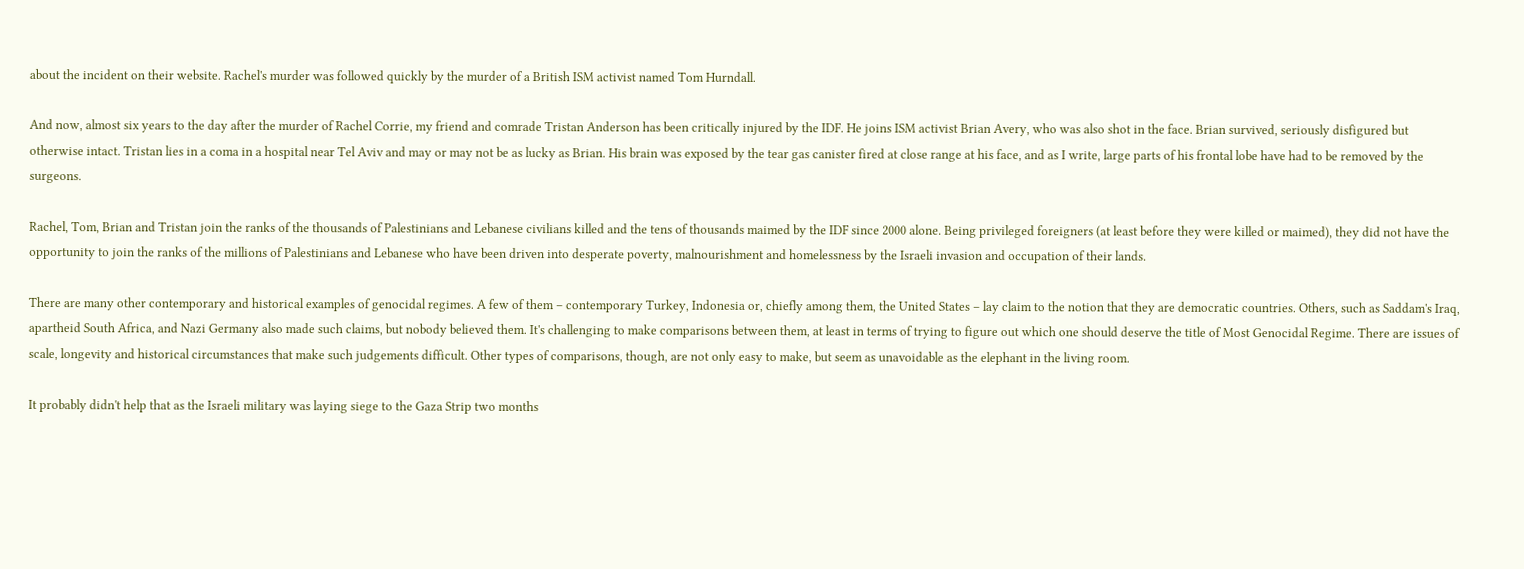about the incident on their website. Rachel's murder was followed quickly by the murder of a British ISM activist named Tom Hurndall.

And now, almost six years to the day after the murder of Rachel Corrie, my friend and comrade Tristan Anderson has been critically injured by the IDF. He joins ISM activist Brian Avery, who was also shot in the face. Brian survived, seriously disfigured but otherwise intact. Tristan lies in a coma in a hospital near Tel Aviv and may or may not be as lucky as Brian. His brain was exposed by the tear gas canister fired at close range at his face, and as I write, large parts of his frontal lobe have had to be removed by the surgeons.

Rachel, Tom, Brian and Tristan join the ranks of the thousands of Palestinians and Lebanese civilians killed and the tens of thousands maimed by the IDF since 2000 alone. Being privileged foreigners (at least before they were killed or maimed), they did not have the opportunity to join the ranks of the millions of Palestinians and Lebanese who have been driven into desperate poverty, malnourishment and homelessness by the Israeli invasion and occupation of their lands.

There are many other contemporary and historical examples of genocidal regimes. A few of them – contemporary Turkey, Indonesia or, chiefly among them, the United States – lay claim to the notion that they are democratic countries. Others, such as Saddam's Iraq, apartheid South Africa, and Nazi Germany also made such claims, but nobody believed them. It's challenging to make comparisons between them, at least in terms of trying to figure out which one should deserve the title of Most Genocidal Regime. There are issues of scale, longevity and historical circumstances that make such judgements difficult. Other types of comparisons, though, are not only easy to make, but seem as unavoidable as the elephant in the living room.

It probably didn't help that as the Israeli military was laying siege to the Gaza Strip two months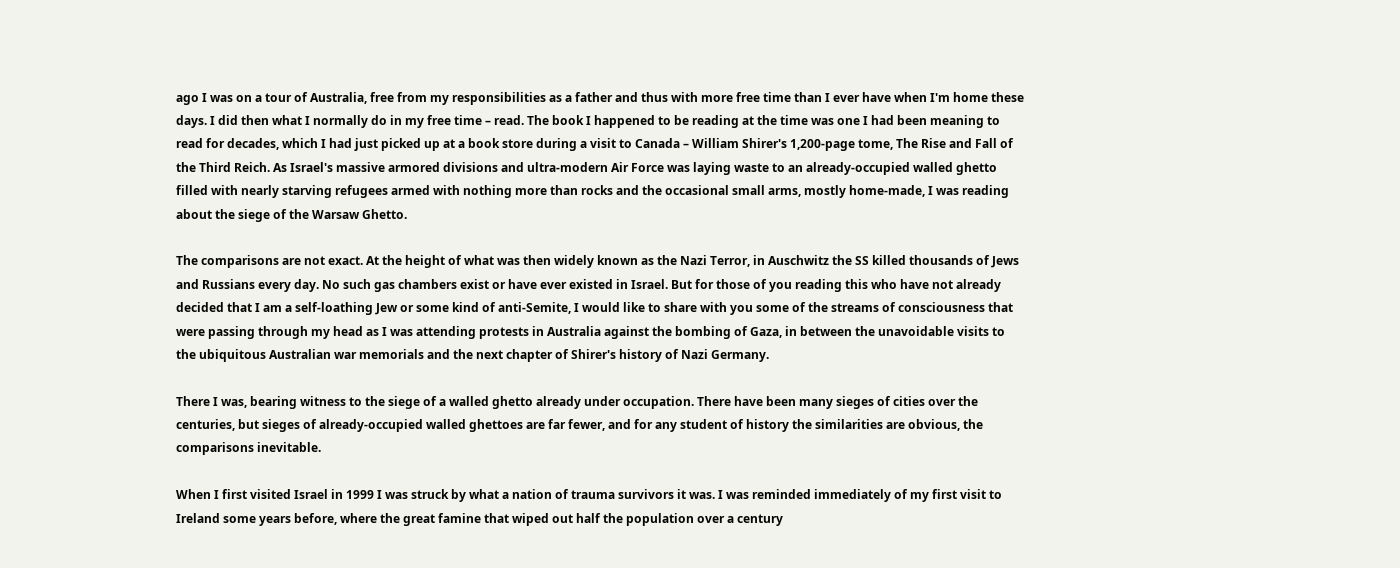ago I was on a tour of Australia, free from my responsibilities as a father and thus with more free time than I ever have when I'm home these days. I did then what I normally do in my free time – read. The book I happened to be reading at the time was one I had been meaning to read for decades, which I had just picked up at a book store during a visit to Canada – William Shirer's 1,200-page tome, The Rise and Fall of the Third Reich. As Israel's massive armored divisions and ultra-modern Air Force was laying waste to an already-occupied walled ghetto filled with nearly starving refugees armed with nothing more than rocks and the occasional small arms, mostly home-made, I was reading about the siege of the Warsaw Ghetto.

The comparisons are not exact. At the height of what was then widely known as the Nazi Terror, in Auschwitz the SS killed thousands of Jews and Russians every day. No such gas chambers exist or have ever existed in Israel. But for those of you reading this who have not already decided that I am a self-loathing Jew or some kind of anti-Semite, I would like to share with you some of the streams of consciousness that were passing through my head as I was attending protests in Australia against the bombing of Gaza, in between the unavoidable visits to the ubiquitous Australian war memorials and the next chapter of Shirer's history of Nazi Germany.

There I was, bearing witness to the siege of a walled ghetto already under occupation. There have been many sieges of cities over the centuries, but sieges of already-occupied walled ghettoes are far fewer, and for any student of history the similarities are obvious, the comparisons inevitable.

When I first visited Israel in 1999 I was struck by what a nation of trauma survivors it was. I was reminded immediately of my first visit to Ireland some years before, where the great famine that wiped out half the population over a century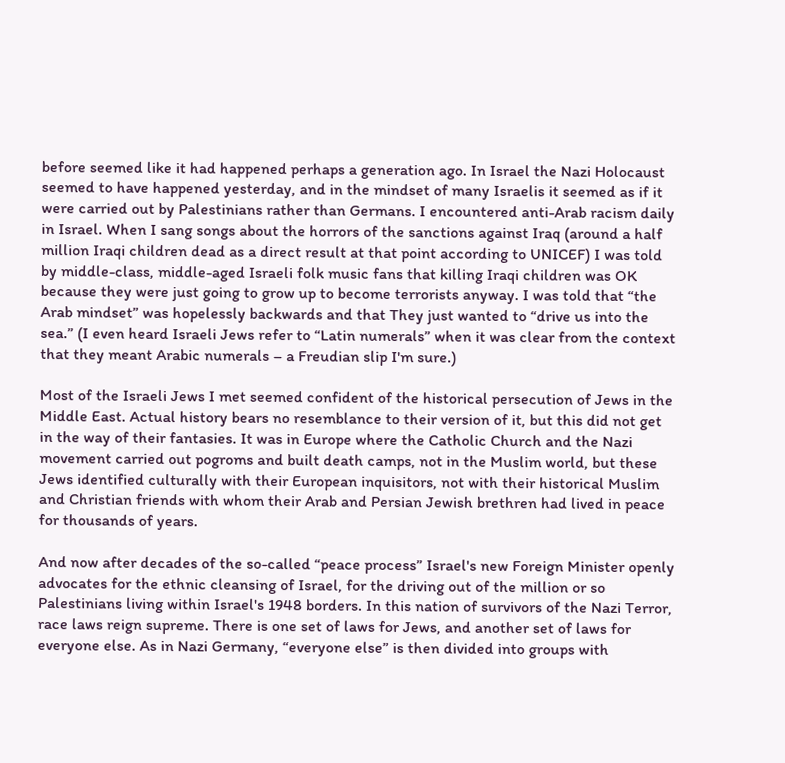before seemed like it had happened perhaps a generation ago. In Israel the Nazi Holocaust seemed to have happened yesterday, and in the mindset of many Israelis it seemed as if it were carried out by Palestinians rather than Germans. I encountered anti-Arab racism daily in Israel. When I sang songs about the horrors of the sanctions against Iraq (around a half million Iraqi children dead as a direct result at that point according to UNICEF) I was told by middle-class, middle-aged Israeli folk music fans that killing Iraqi children was OK because they were just going to grow up to become terrorists anyway. I was told that “the Arab mindset” was hopelessly backwards and that They just wanted to “drive us into the sea.” (I even heard Israeli Jews refer to “Latin numerals” when it was clear from the context that they meant Arabic numerals – a Freudian slip I'm sure.)

Most of the Israeli Jews I met seemed confident of the historical persecution of Jews in the Middle East. Actual history bears no resemblance to their version of it, but this did not get in the way of their fantasies. It was in Europe where the Catholic Church and the Nazi movement carried out pogroms and built death camps, not in the Muslim world, but these Jews identified culturally with their European inquisitors, not with their historical Muslim and Christian friends with whom their Arab and Persian Jewish brethren had lived in peace for thousands of years.

And now after decades of the so-called “peace process” Israel's new Foreign Minister openly advocates for the ethnic cleansing of Israel, for the driving out of the million or so Palestinians living within Israel's 1948 borders. In this nation of survivors of the Nazi Terror, race laws reign supreme. There is one set of laws for Jews, and another set of laws for everyone else. As in Nazi Germany, “everyone else” is then divided into groups with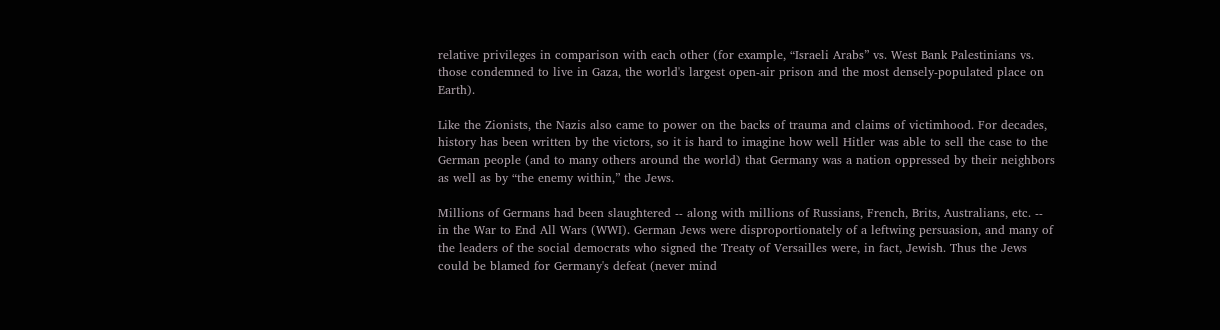relative privileges in comparison with each other (for example, “Israeli Arabs” vs. West Bank Palestinians vs. those condemned to live in Gaza, the world's largest open-air prison and the most densely-populated place on Earth).

Like the Zionists, the Nazis also came to power on the backs of trauma and claims of victimhood. For decades, history has been written by the victors, so it is hard to imagine how well Hitler was able to sell the case to the German people (and to many others around the world) that Germany was a nation oppressed by their neighbors as well as by “the enemy within,” the Jews.

Millions of Germans had been slaughtered -- along with millions of Russians, French, Brits, Australians, etc. -- in the War to End All Wars (WWI). German Jews were disproportionately of a leftwing persuasion, and many of the leaders of the social democrats who signed the Treaty of Versailles were, in fact, Jewish. Thus the Jews could be blamed for Germany's defeat (never mind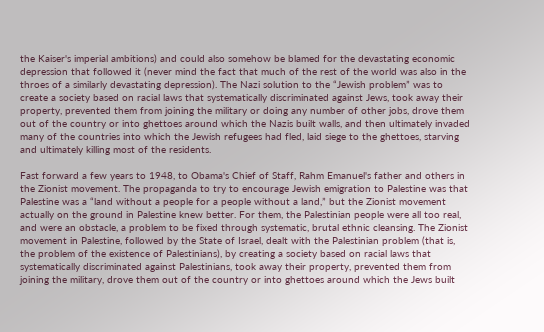the Kaiser's imperial ambitions) and could also somehow be blamed for the devastating economic depression that followed it (never mind the fact that much of the rest of the world was also in the throes of a similarly devastating depression). The Nazi solution to the “Jewish problem” was to create a society based on racial laws that systematically discriminated against Jews, took away their property, prevented them from joining the military or doing any number of other jobs, drove them out of the country or into ghettoes around which the Nazis built walls, and then ultimately invaded many of the countries into which the Jewish refugees had fled, laid siege to the ghettoes, starving and ultimately killing most of the residents.

Fast forward a few years to 1948, to Obama's Chief of Staff, Rahm Emanuel's father and others in the Zionist movement. The propaganda to try to encourage Jewish emigration to Palestine was that Palestine was a “land without a people for a people without a land,” but the Zionist movement actually on the ground in Palestine knew better. For them, the Palestinian people were all too real, and were an obstacle, a problem to be fixed through systematic, brutal ethnic cleansing. The Zionist movement in Palestine, followed by the State of Israel, dealt with the Palestinian problem (that is, the problem of the existence of Palestinians), by creating a society based on racial laws that systematically discriminated against Palestinians, took away their property, prevented them from joining the military, drove them out of the country or into ghettoes around which the Jews built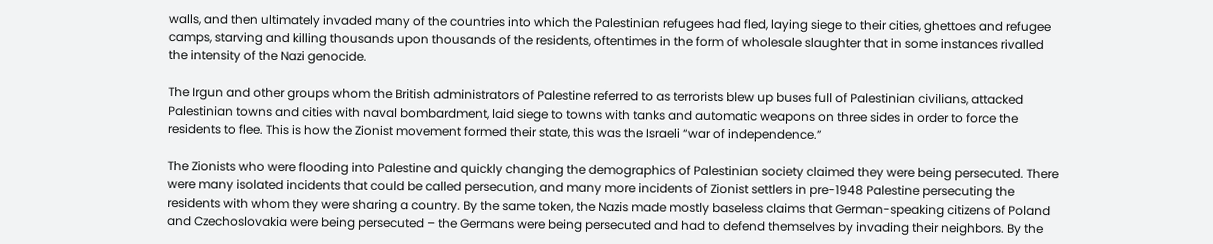walls, and then ultimately invaded many of the countries into which the Palestinian refugees had fled, laying siege to their cities, ghettoes and refugee camps, starving and killing thousands upon thousands of the residents, oftentimes in the form of wholesale slaughter that in some instances rivalled the intensity of the Nazi genocide.

The Irgun and other groups whom the British administrators of Palestine referred to as terrorists blew up buses full of Palestinian civilians, attacked Palestinian towns and cities with naval bombardment, laid siege to towns with tanks and automatic weapons on three sides in order to force the residents to flee. This is how the Zionist movement formed their state, this was the Israeli “war of independence.”

The Zionists who were flooding into Palestine and quickly changing the demographics of Palestinian society claimed they were being persecuted. There were many isolated incidents that could be called persecution, and many more incidents of Zionist settlers in pre-1948 Palestine persecuting the residents with whom they were sharing a country. By the same token, the Nazis made mostly baseless claims that German-speaking citizens of Poland and Czechoslovakia were being persecuted – the Germans were being persecuted and had to defend themselves by invading their neighbors. By the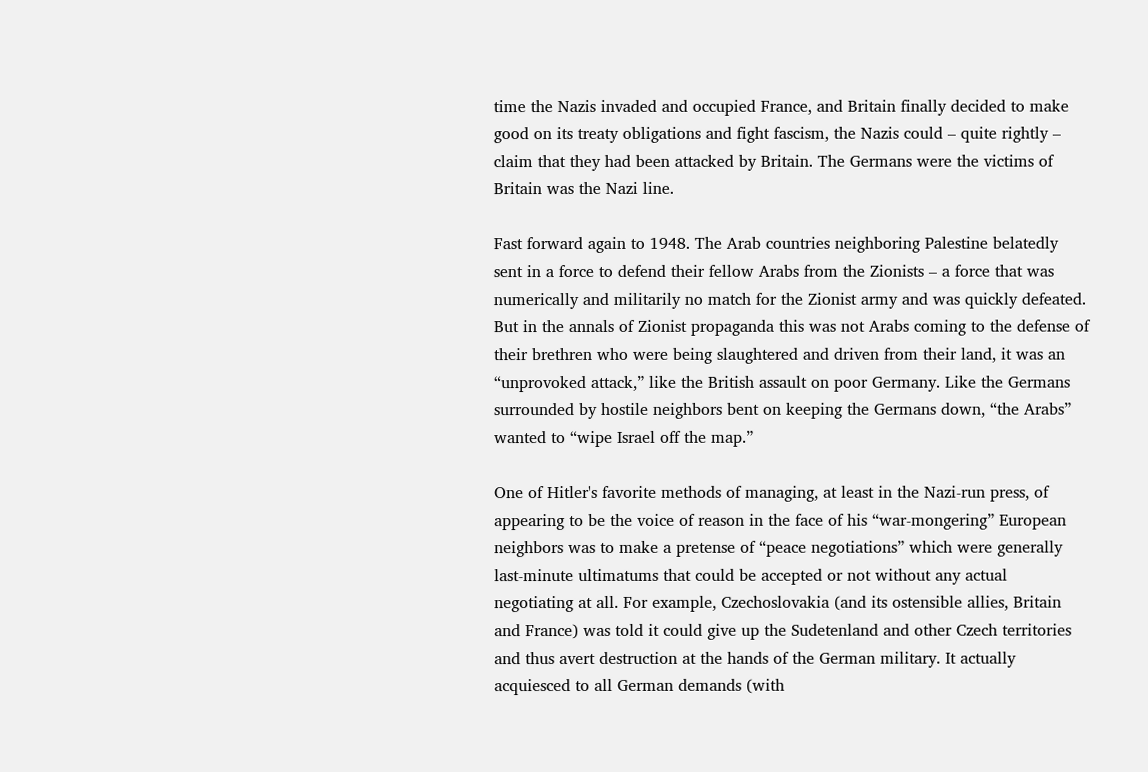time the Nazis invaded and occupied France, and Britain finally decided to make good on its treaty obligations and fight fascism, the Nazis could – quite rightly – claim that they had been attacked by Britain. The Germans were the victims of Britain was the Nazi line.

Fast forward again to 1948. The Arab countries neighboring Palestine belatedly sent in a force to defend their fellow Arabs from the Zionists – a force that was numerically and militarily no match for the Zionist army and was quickly defeated. But in the annals of Zionist propaganda this was not Arabs coming to the defense of their brethren who were being slaughtered and driven from their land, it was an “unprovoked attack,” like the British assault on poor Germany. Like the Germans surrounded by hostile neighbors bent on keeping the Germans down, “the Arabs” wanted to “wipe Israel off the map.”

One of Hitler's favorite methods of managing, at least in the Nazi-run press, of appearing to be the voice of reason in the face of his “war-mongering” European neighbors was to make a pretense of “peace negotiations” which were generally last-minute ultimatums that could be accepted or not without any actual negotiating at all. For example, Czechoslovakia (and its ostensible allies, Britain and France) was told it could give up the Sudetenland and other Czech territories and thus avert destruction at the hands of the German military. It actually acquiesced to all German demands (with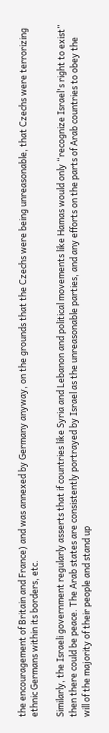the encouragement of Britain and France) and was annexed by Germany anyway, on the grounds that the Czechs were being unreasonable, that Czechs were terrorizing ethnic Germans within its borders, etc.

Similarly, the Israeli government regularly asserts that if countries like Syria and Lebanon and political movements like Hamas would only “recognize Israel's right to exist” then there could be peace. The Arab states are consistently portrayed by Israel as the unreasonable parties, and any efforts on the parts of Arab countries to obey the will of the majority of their people and stand up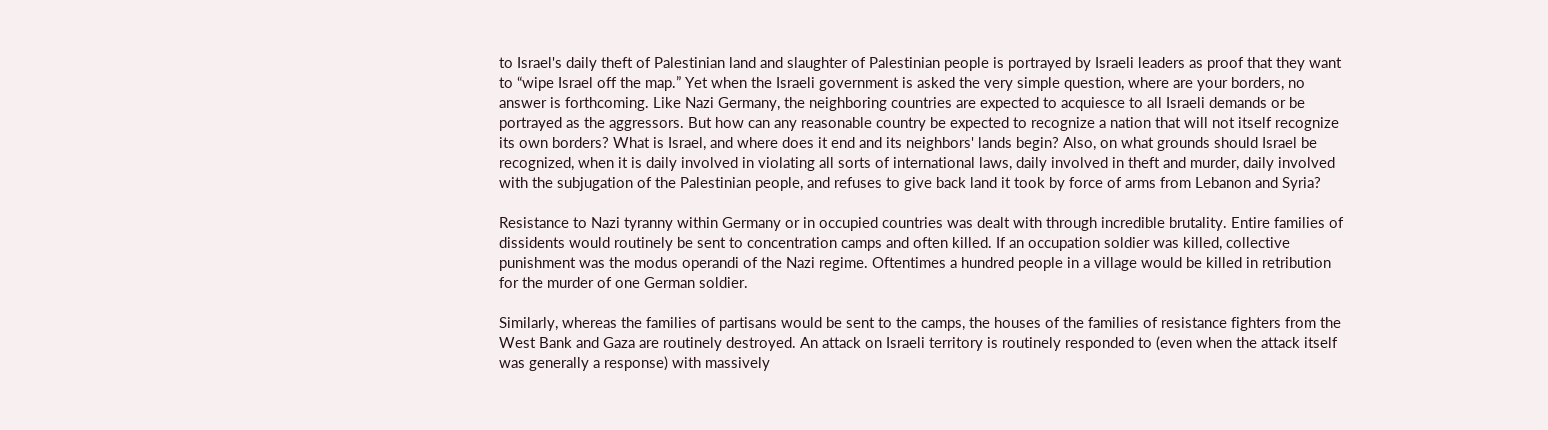to Israel's daily theft of Palestinian land and slaughter of Palestinian people is portrayed by Israeli leaders as proof that they want to “wipe Israel off the map.” Yet when the Israeli government is asked the very simple question, where are your borders, no answer is forthcoming. Like Nazi Germany, the neighboring countries are expected to acquiesce to all Israeli demands or be portrayed as the aggressors. But how can any reasonable country be expected to recognize a nation that will not itself recognize its own borders? What is Israel, and where does it end and its neighbors' lands begin? Also, on what grounds should Israel be recognized, when it is daily involved in violating all sorts of international laws, daily involved in theft and murder, daily involved with the subjugation of the Palestinian people, and refuses to give back land it took by force of arms from Lebanon and Syria?

Resistance to Nazi tyranny within Germany or in occupied countries was dealt with through incredible brutality. Entire families of dissidents would routinely be sent to concentration camps and often killed. If an occupation soldier was killed, collective punishment was the modus operandi of the Nazi regime. Oftentimes a hundred people in a village would be killed in retribution for the murder of one German soldier.

Similarly, whereas the families of partisans would be sent to the camps, the houses of the families of resistance fighters from the West Bank and Gaza are routinely destroyed. An attack on Israeli territory is routinely responded to (even when the attack itself was generally a response) with massively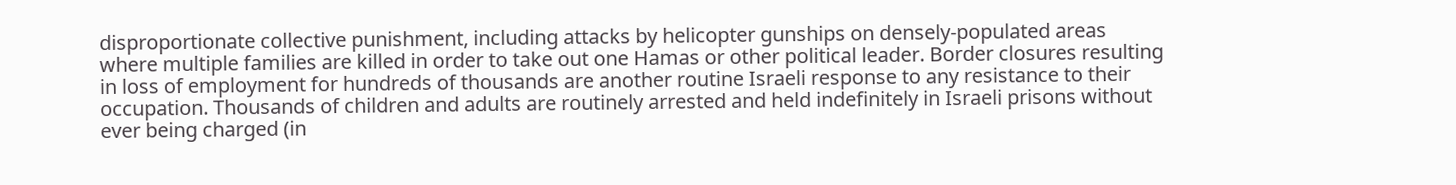disproportionate collective punishment, including attacks by helicopter gunships on densely-populated areas where multiple families are killed in order to take out one Hamas or other political leader. Border closures resulting in loss of employment for hundreds of thousands are another routine Israeli response to any resistance to their occupation. Thousands of children and adults are routinely arrested and held indefinitely in Israeli prisons without ever being charged (in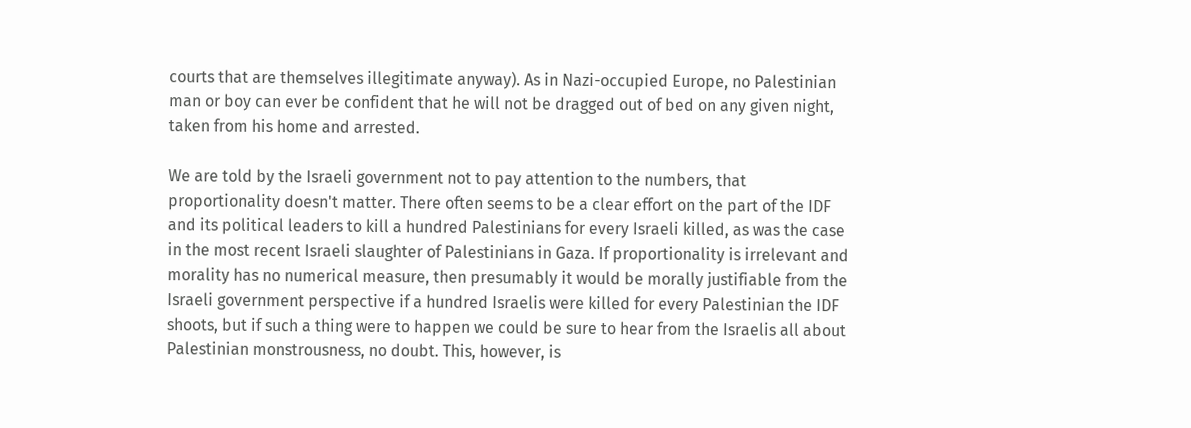courts that are themselves illegitimate anyway). As in Nazi-occupied Europe, no Palestinian man or boy can ever be confident that he will not be dragged out of bed on any given night, taken from his home and arrested.

We are told by the Israeli government not to pay attention to the numbers, that proportionality doesn't matter. There often seems to be a clear effort on the part of the IDF and its political leaders to kill a hundred Palestinians for every Israeli killed, as was the case in the most recent Israeli slaughter of Palestinians in Gaza. If proportionality is irrelevant and morality has no numerical measure, then presumably it would be morally justifiable from the Israeli government perspective if a hundred Israelis were killed for every Palestinian the IDF shoots, but if such a thing were to happen we could be sure to hear from the Israelis all about Palestinian monstrousness, no doubt. This, however, is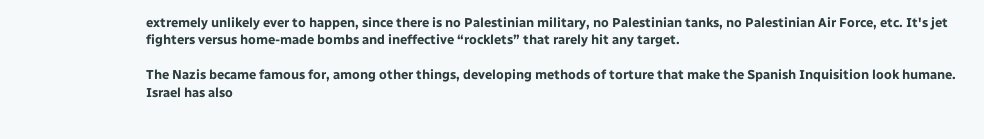extremely unlikely ever to happen, since there is no Palestinian military, no Palestinian tanks, no Palestinian Air Force, etc. It's jet fighters versus home-made bombs and ineffective “rocklets” that rarely hit any target.

The Nazis became famous for, among other things, developing methods of torture that make the Spanish Inquisition look humane. Israel has also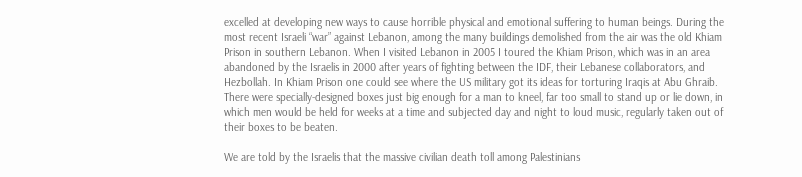excelled at developing new ways to cause horrible physical and emotional suffering to human beings. During the most recent Israeli “war” against Lebanon, among the many buildings demolished from the air was the old Khiam Prison in southern Lebanon. When I visited Lebanon in 2005 I toured the Khiam Prison, which was in an area abandoned by the Israelis in 2000 after years of fighting between the IDF, their Lebanese collaborators, and Hezbollah. In Khiam Prison one could see where the US military got its ideas for torturing Iraqis at Abu Ghraib. There were specially-designed boxes just big enough for a man to kneel, far too small to stand up or lie down, in which men would be held for weeks at a time and subjected day and night to loud music, regularly taken out of their boxes to be beaten.

We are told by the Israelis that the massive civilian death toll among Palestinians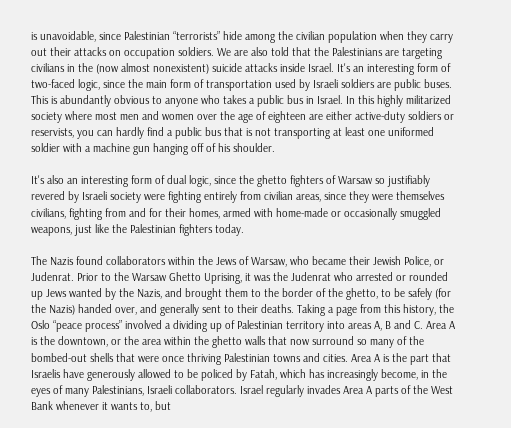is unavoidable, since Palestinian “terrorists” hide among the civilian population when they carry out their attacks on occupation soldiers. We are also told that the Palestinians are targeting civilians in the (now almost nonexistent) suicide attacks inside Israel. It's an interesting form of two-faced logic, since the main form of transportation used by Israeli soldiers are public buses. This is abundantly obvious to anyone who takes a public bus in Israel. In this highly militarized society where most men and women over the age of eighteen are either active-duty soldiers or reservists, you can hardly find a public bus that is not transporting at least one uniformed soldier with a machine gun hanging off of his shoulder.

It's also an interesting form of dual logic, since the ghetto fighters of Warsaw so justifiably revered by Israeli society were fighting entirely from civilian areas, since they were themselves civilians, fighting from and for their homes, armed with home-made or occasionally smuggled weapons, just like the Palestinian fighters today.

The Nazis found collaborators within the Jews of Warsaw, who became their Jewish Police, or Judenrat. Prior to the Warsaw Ghetto Uprising, it was the Judenrat who arrested or rounded up Jews wanted by the Nazis, and brought them to the border of the ghetto, to be safely (for the Nazis) handed over, and generally sent to their deaths. Taking a page from this history, the Oslo “peace process” involved a dividing up of Palestinian territory into areas A, B and C. Area A is the downtown, or the area within the ghetto walls that now surround so many of the bombed-out shells that were once thriving Palestinian towns and cities. Area A is the part that Israelis have generously allowed to be policed by Fatah, which has increasingly become, in the eyes of many Palestinians, Israeli collaborators. Israel regularly invades Area A parts of the West Bank whenever it wants to, but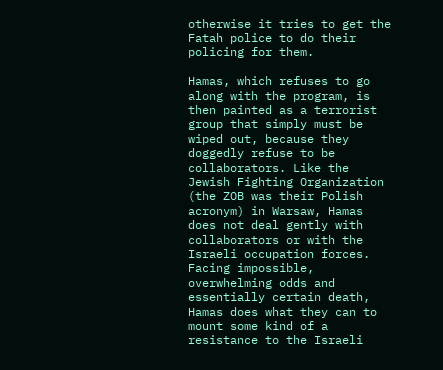otherwise it tries to get the Fatah police to do their policing for them.

Hamas, which refuses to go along with the program, is then painted as a terrorist group that simply must be wiped out, because they doggedly refuse to be collaborators. Like the Jewish Fighting Organization (the ZOB was their Polish acronym) in Warsaw, Hamas does not deal gently with collaborators or with the Israeli occupation forces. Facing impossible, overwhelming odds and essentially certain death, Hamas does what they can to mount some kind of a resistance to the Israeli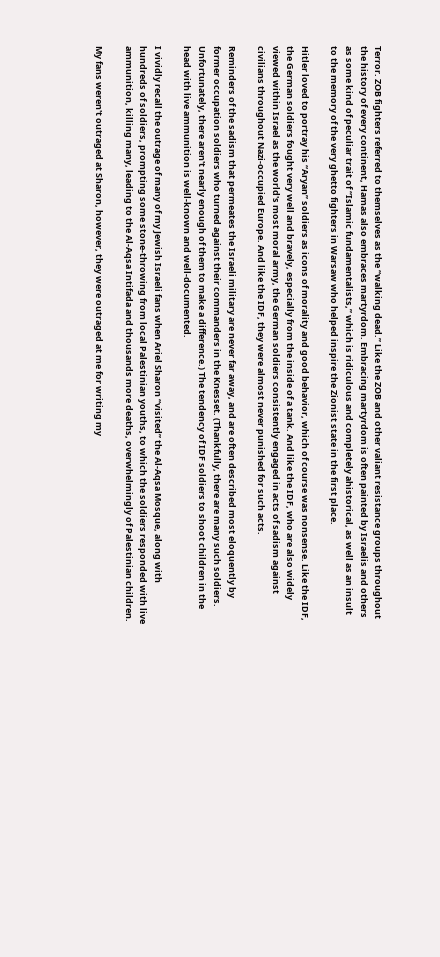Terror. ZOB fighters referred to themselves as the “walking dead.” Like the ZOB and other valiant resistance groups throughout the history of every continent, Hamas also embraces martyrdom. Embracing martyrdom is often painted by Israelis and others as some kind of peculiar trait of “Islamic fundamentalists,” which is ridiculous and completely ahistorical, as well as an insult to the memory of the very ghetto fighters in Warsaw who helped inspire the Zionist state in the first place.

Hitler loved to portray his “Aryan” soldiers as icons of morality and good behavior, which of course was nonsense. Like the IDF, the German soldiers fought very well and bravely, especially from the inside of a tank. And like the IDF, who are also widely viewed within Israel as the world's most moral army, the German soldiers consistently engaged in acts of sadism against civilians throughout Nazi-occupied Europe. And like the IDF, they were almost never punished for such acts.

Reminders of the sadism that permeates the Israeli military are never far away, and are often described most eloquently by former occupation soldiers who turned against their commanders in the Knesset. (Thankfully, there are many such soldiers. Unfortunately, there aren't nearly enough of them to make a difference.) The tendency of IDF soldiers to shoot children in the head with live ammunition is well-known and well-documented.

I vividly recall the outrage of many of my Jewish Israeli fans when Ariel Sharon “visited” the Al-Aqsa Mosque, along with hundreds of soldiers, prompting some stone-throwing from local Palestinian youths, to which the soldiers responded with live ammunition, killing many, leading to the Al-Aqsa Intifada and thousands more deaths, overwhelmingly of Palestinian children.

My fans weren't outraged at Sharon, however, they were outraged at me for writing my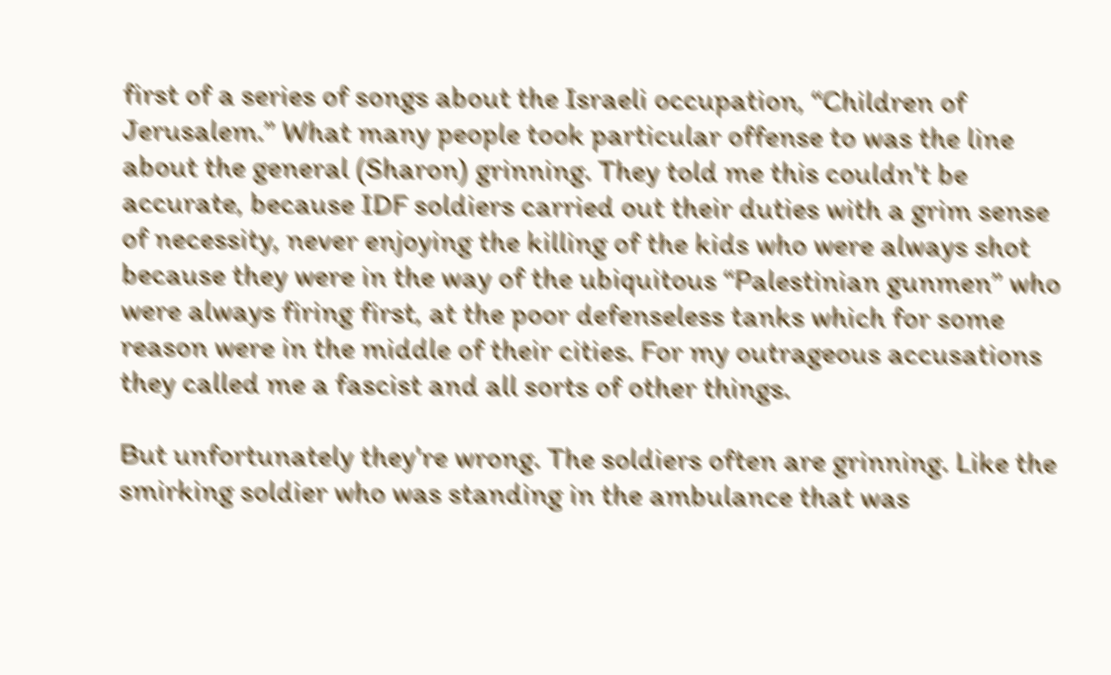first of a series of songs about the Israeli occupation, “Children of Jerusalem.” What many people took particular offense to was the line about the general (Sharon) grinning. They told me this couldn't be accurate, because IDF soldiers carried out their duties with a grim sense of necessity, never enjoying the killing of the kids who were always shot because they were in the way of the ubiquitous “Palestinian gunmen” who were always firing first, at the poor defenseless tanks which for some reason were in the middle of their cities. For my outrageous accusations they called me a fascist and all sorts of other things.

But unfortunately they're wrong. The soldiers often are grinning. Like the smirking soldier who was standing in the ambulance that was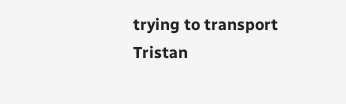trying to transport Tristan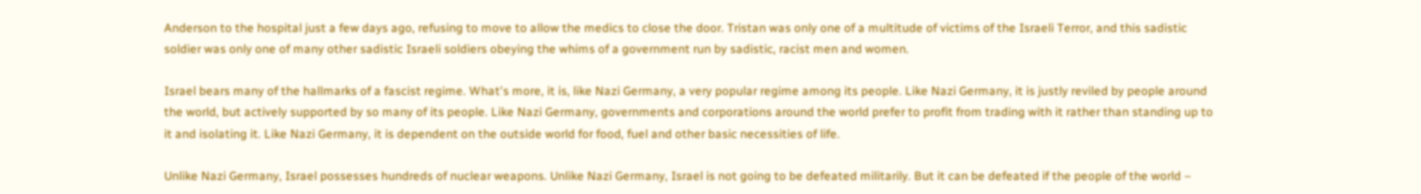Anderson to the hospital just a few days ago, refusing to move to allow the medics to close the door. Tristan was only one of a multitude of victims of the Israeli Terror, and this sadistic soldier was only one of many other sadistic Israeli soldiers obeying the whims of a government run by sadistic, racist men and women.

Israel bears many of the hallmarks of a fascist regime. What's more, it is, like Nazi Germany, a very popular regime among its people. Like Nazi Germany, it is justly reviled by people around the world, but actively supported by so many of its people. Like Nazi Germany, governments and corporations around the world prefer to profit from trading with it rather than standing up to it and isolating it. Like Nazi Germany, it is dependent on the outside world for food, fuel and other basic necessities of life.

Unlike Nazi Germany, Israel possesses hundreds of nuclear weapons. Unlike Nazi Germany, Israel is not going to be defeated militarily. But it can be defeated if the people of the world –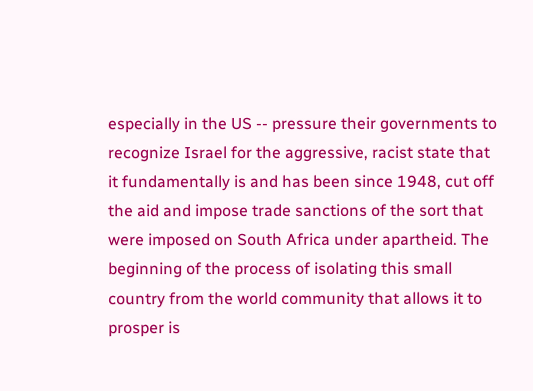especially in the US -- pressure their governments to recognize Israel for the aggressive, racist state that it fundamentally is and has been since 1948, cut off the aid and impose trade sanctions of the sort that were imposed on South Africa under apartheid. The beginning of the process of isolating this small country from the world community that allows it to prosper is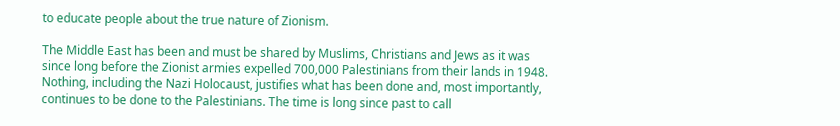to educate people about the true nature of Zionism.

The Middle East has been and must be shared by Muslims, Christians and Jews as it was since long before the Zionist armies expelled 700,000 Palestinians from their lands in 1948. Nothing, including the Nazi Holocaust, justifies what has been done and, most importantly, continues to be done to the Palestinians. The time is long since past to call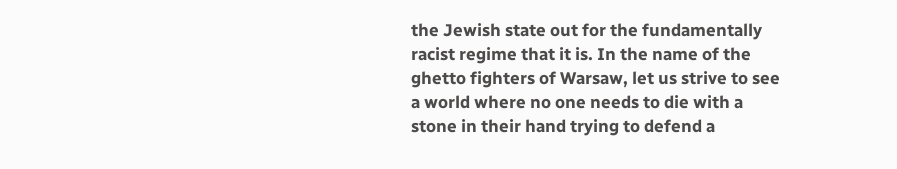the Jewish state out for the fundamentally racist regime that it is. In the name of the ghetto fighters of Warsaw, let us strive to see a world where no one needs to die with a stone in their hand trying to defend a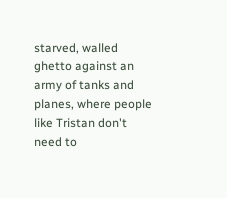starved, walled ghetto against an army of tanks and planes, where people like Tristan don't need to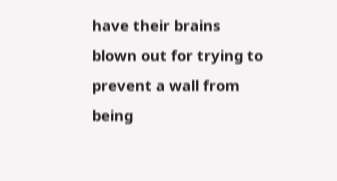have their brains blown out for trying to prevent a wall from being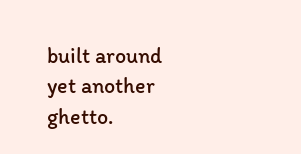built around yet another ghetto.